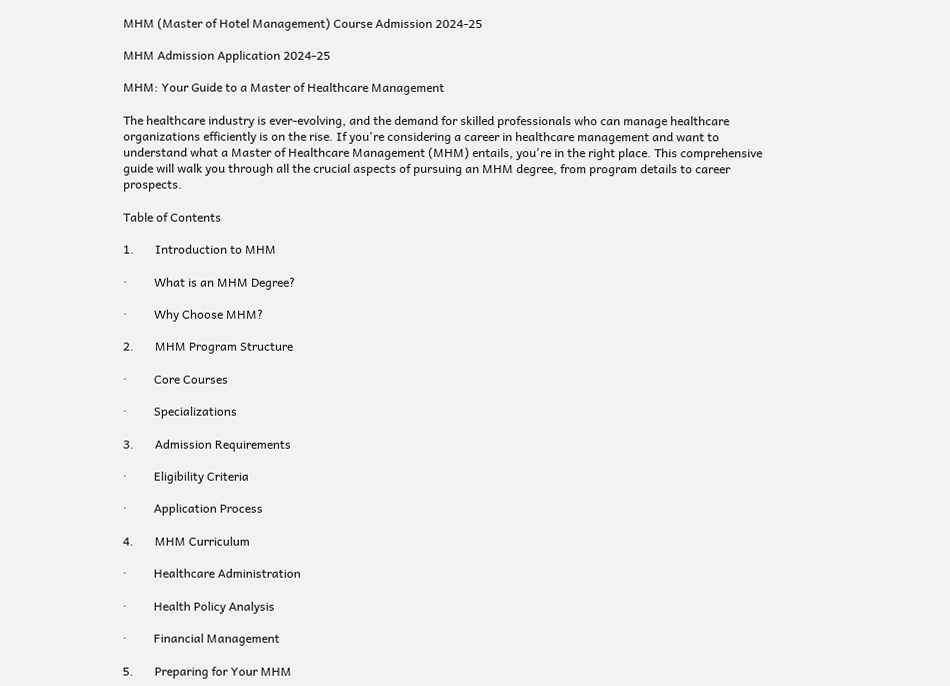MHM (Master of Hotel Management) Course Admission 2024-25

MHM Admission Application 2024-25

MHM: Your Guide to a Master of Healthcare Management

The healthcare industry is ever-evolving, and the demand for skilled professionals who can manage healthcare organizations efficiently is on the rise. If you're considering a career in healthcare management and want to understand what a Master of Healthcare Management (MHM) entails, you're in the right place. This comprehensive guide will walk you through all the crucial aspects of pursuing an MHM degree, from program details to career prospects.

Table of Contents

1.       Introduction to MHM

·         What is an MHM Degree?

·         Why Choose MHM?

2.       MHM Program Structure

·         Core Courses

·         Specializations

3.       Admission Requirements

·         Eligibility Criteria

·         Application Process

4.       MHM Curriculum

·         Healthcare Administration

·         Health Policy Analysis

·         Financial Management

5.       Preparing for Your MHM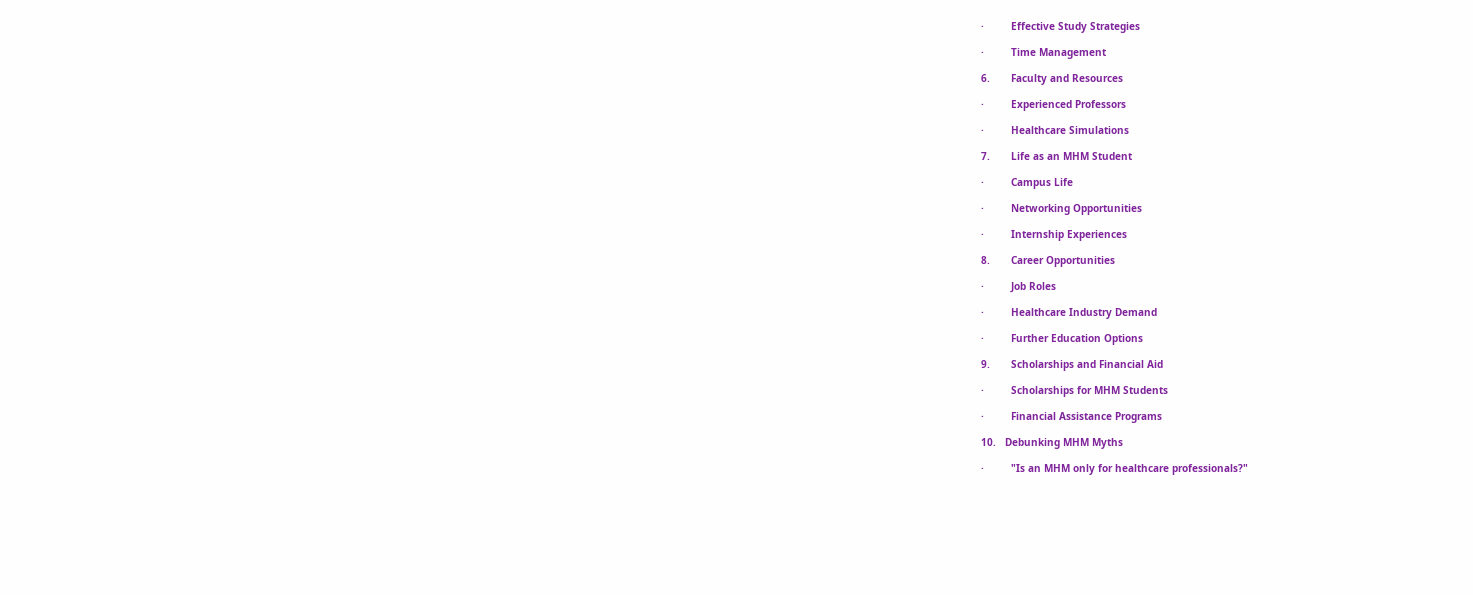·         Effective Study Strategies

·         Time Management

6.       Faculty and Resources

·         Experienced Professors

·         Healthcare Simulations

7.       Life as an MHM Student

·         Campus Life

·         Networking Opportunities

·         Internship Experiences

8.       Career Opportunities

·         Job Roles

·         Healthcare Industry Demand

·         Further Education Options

9.       Scholarships and Financial Aid

·         Scholarships for MHM Students

·         Financial Assistance Programs

10.   Debunking MHM Myths

·         "Is an MHM only for healthcare professionals?"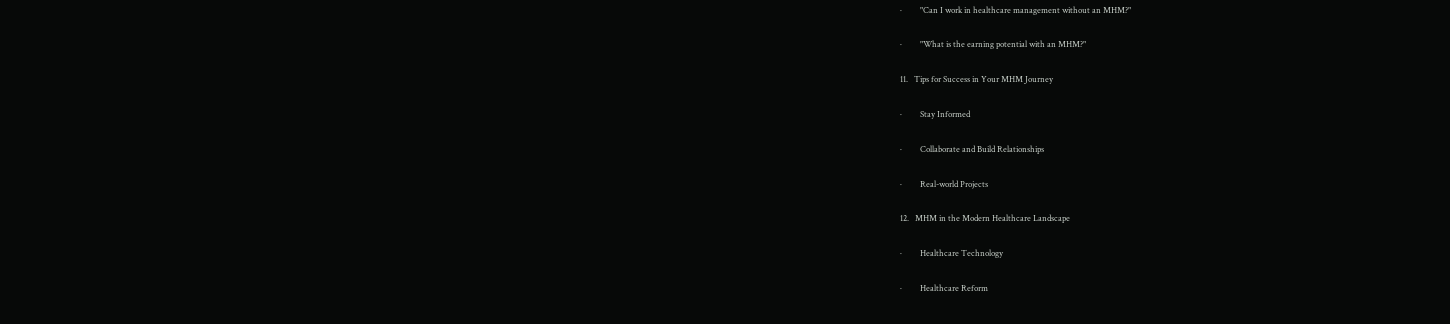·         "Can I work in healthcare management without an MHM?"

·         "What is the earning potential with an MHM?"

11.   Tips for Success in Your MHM Journey

·         Stay Informed

·         Collaborate and Build Relationships

·         Real-world Projects

12.   MHM in the Modern Healthcare Landscape

·         Healthcare Technology

·         Healthcare Reform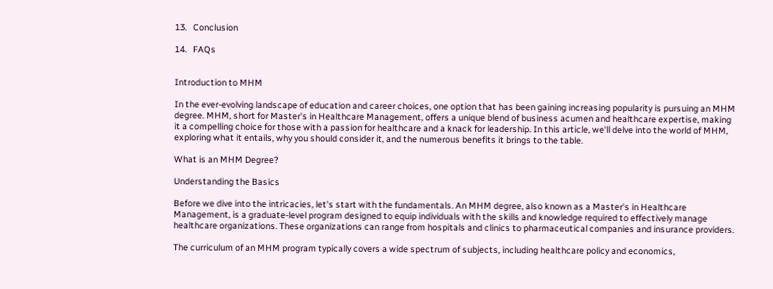13.   Conclusion

14.   FAQs


Introduction to MHM

In the ever-evolving landscape of education and career choices, one option that has been gaining increasing popularity is pursuing an MHM degree. MHM, short for Master's in Healthcare Management, offers a unique blend of business acumen and healthcare expertise, making it a compelling choice for those with a passion for healthcare and a knack for leadership. In this article, we'll delve into the world of MHM, exploring what it entails, why you should consider it, and the numerous benefits it brings to the table.

What is an MHM Degree?

Understanding the Basics

Before we dive into the intricacies, let's start with the fundamentals. An MHM degree, also known as a Master's in Healthcare Management, is a graduate-level program designed to equip individuals with the skills and knowledge required to effectively manage healthcare organizations. These organizations can range from hospitals and clinics to pharmaceutical companies and insurance providers.

The curriculum of an MHM program typically covers a wide spectrum of subjects, including healthcare policy and economics,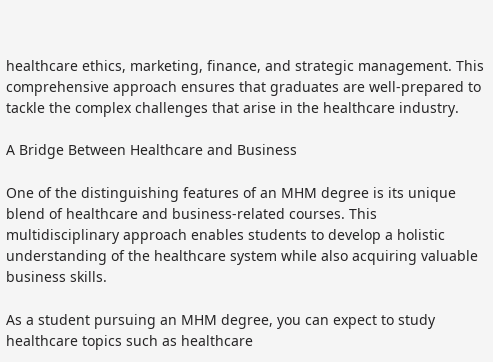healthcare ethics, marketing, finance, and strategic management. This comprehensive approach ensures that graduates are well-prepared to tackle the complex challenges that arise in the healthcare industry.

A Bridge Between Healthcare and Business

One of the distinguishing features of an MHM degree is its unique blend of healthcare and business-related courses. This multidisciplinary approach enables students to develop a holistic understanding of the healthcare system while also acquiring valuable business skills.

As a student pursuing an MHM degree, you can expect to study healthcare topics such as healthcare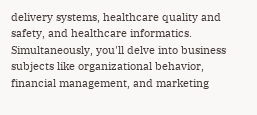delivery systems, healthcare quality and safety, and healthcare informatics. Simultaneously, you'll delve into business subjects like organizational behavior, financial management, and marketing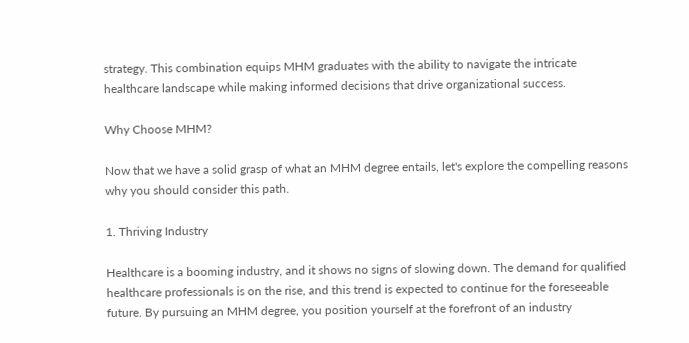strategy. This combination equips MHM graduates with the ability to navigate the intricate healthcare landscape while making informed decisions that drive organizational success.

Why Choose MHM?

Now that we have a solid grasp of what an MHM degree entails, let's explore the compelling reasons why you should consider this path.

1. Thriving Industry

Healthcare is a booming industry, and it shows no signs of slowing down. The demand for qualified healthcare professionals is on the rise, and this trend is expected to continue for the foreseeable future. By pursuing an MHM degree, you position yourself at the forefront of an industry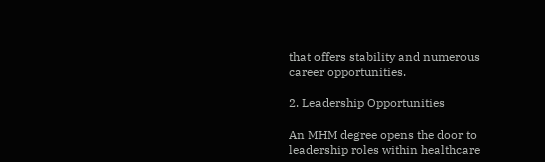that offers stability and numerous career opportunities.

2. Leadership Opportunities

An MHM degree opens the door to leadership roles within healthcare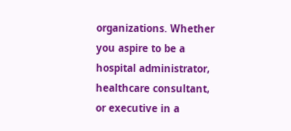organizations. Whether you aspire to be a hospital administrator, healthcare consultant, or executive in a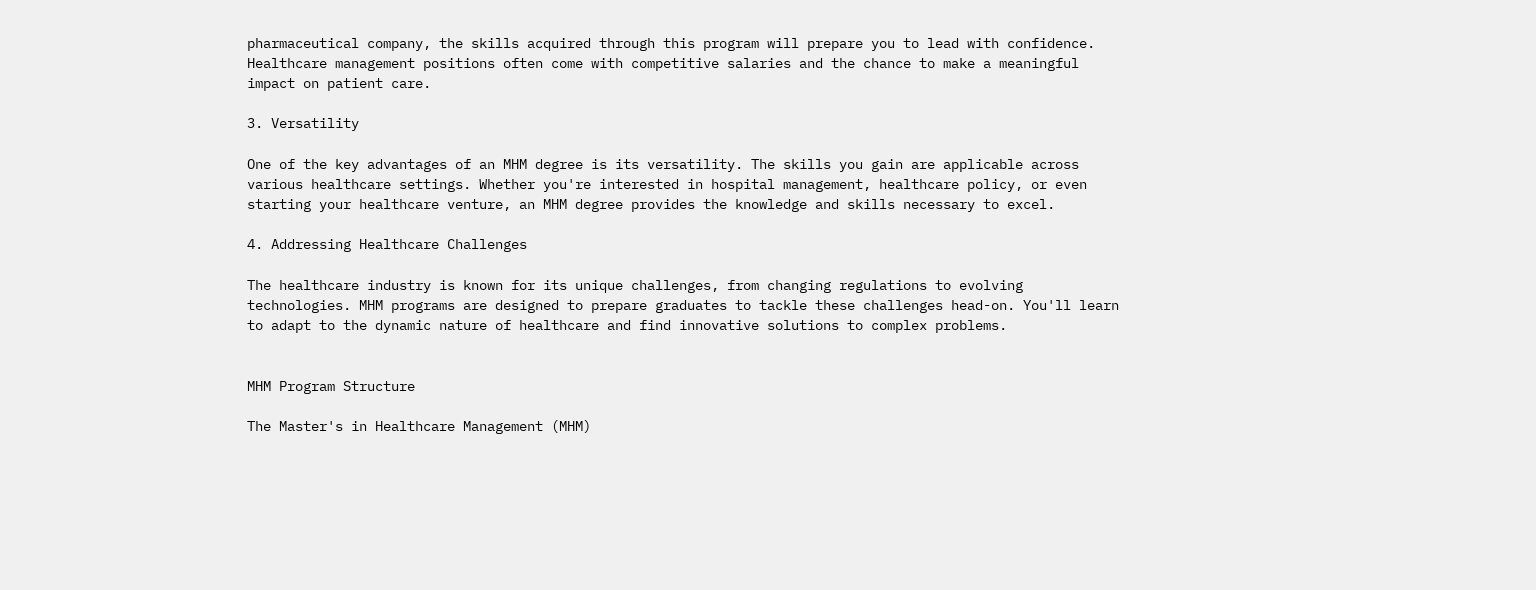pharmaceutical company, the skills acquired through this program will prepare you to lead with confidence. Healthcare management positions often come with competitive salaries and the chance to make a meaningful impact on patient care.

3. Versatility

One of the key advantages of an MHM degree is its versatility. The skills you gain are applicable across various healthcare settings. Whether you're interested in hospital management, healthcare policy, or even starting your healthcare venture, an MHM degree provides the knowledge and skills necessary to excel.

4. Addressing Healthcare Challenges

The healthcare industry is known for its unique challenges, from changing regulations to evolving technologies. MHM programs are designed to prepare graduates to tackle these challenges head-on. You'll learn to adapt to the dynamic nature of healthcare and find innovative solutions to complex problems.


MHM Program Structure

The Master's in Healthcare Management (MHM)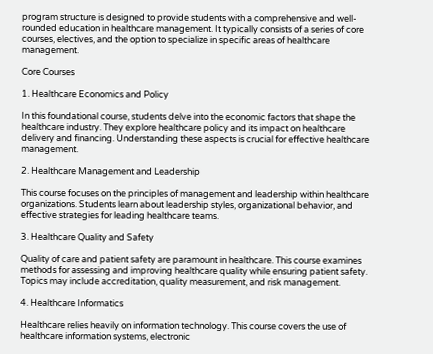program structure is designed to provide students with a comprehensive and well-rounded education in healthcare management. It typically consists of a series of core courses, electives, and the option to specialize in specific areas of healthcare management.

Core Courses

1. Healthcare Economics and Policy

In this foundational course, students delve into the economic factors that shape the healthcare industry. They explore healthcare policy and its impact on healthcare delivery and financing. Understanding these aspects is crucial for effective healthcare management.

2. Healthcare Management and Leadership

This course focuses on the principles of management and leadership within healthcare organizations. Students learn about leadership styles, organizational behavior, and effective strategies for leading healthcare teams.

3. Healthcare Quality and Safety

Quality of care and patient safety are paramount in healthcare. This course examines methods for assessing and improving healthcare quality while ensuring patient safety. Topics may include accreditation, quality measurement, and risk management.

4. Healthcare Informatics

Healthcare relies heavily on information technology. This course covers the use of healthcare information systems, electronic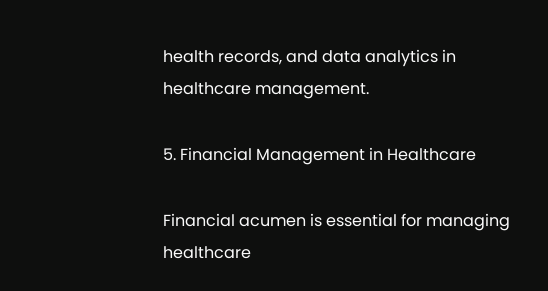health records, and data analytics in healthcare management.

5. Financial Management in Healthcare

Financial acumen is essential for managing healthcare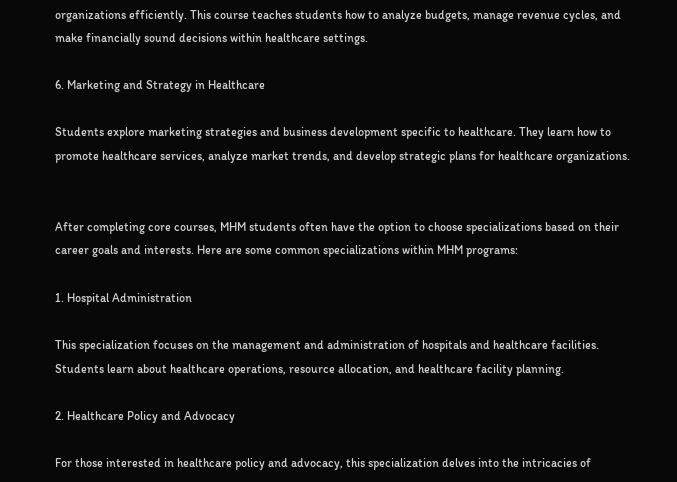organizations efficiently. This course teaches students how to analyze budgets, manage revenue cycles, and make financially sound decisions within healthcare settings.

6. Marketing and Strategy in Healthcare

Students explore marketing strategies and business development specific to healthcare. They learn how to promote healthcare services, analyze market trends, and develop strategic plans for healthcare organizations.


After completing core courses, MHM students often have the option to choose specializations based on their career goals and interests. Here are some common specializations within MHM programs:

1. Hospital Administration

This specialization focuses on the management and administration of hospitals and healthcare facilities. Students learn about healthcare operations, resource allocation, and healthcare facility planning.

2. Healthcare Policy and Advocacy

For those interested in healthcare policy and advocacy, this specialization delves into the intricacies of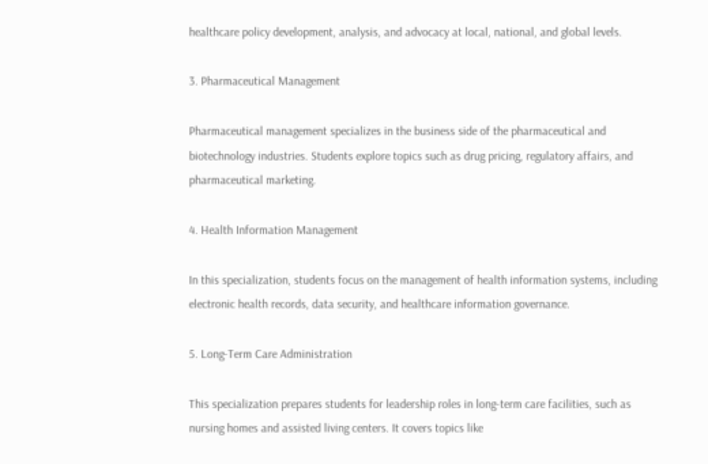healthcare policy development, analysis, and advocacy at local, national, and global levels.

3. Pharmaceutical Management

Pharmaceutical management specializes in the business side of the pharmaceutical and biotechnology industries. Students explore topics such as drug pricing, regulatory affairs, and pharmaceutical marketing.

4. Health Information Management

In this specialization, students focus on the management of health information systems, including electronic health records, data security, and healthcare information governance.

5. Long-Term Care Administration

This specialization prepares students for leadership roles in long-term care facilities, such as nursing homes and assisted living centers. It covers topics like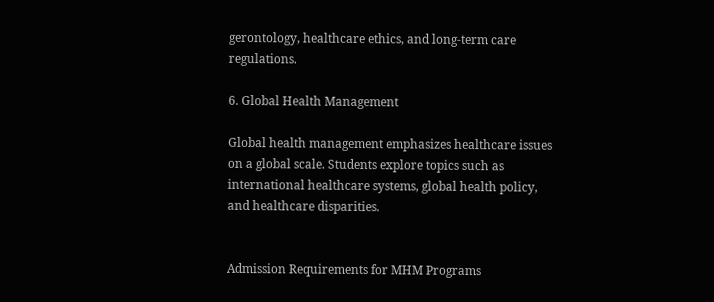gerontology, healthcare ethics, and long-term care regulations.

6. Global Health Management

Global health management emphasizes healthcare issues on a global scale. Students explore topics such as international healthcare systems, global health policy, and healthcare disparities.


Admission Requirements for MHM Programs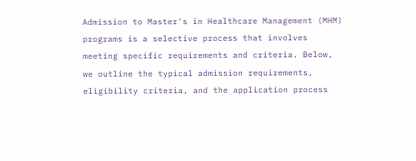Admission to Master's in Healthcare Management (MHM) programs is a selective process that involves meeting specific requirements and criteria. Below, we outline the typical admission requirements, eligibility criteria, and the application process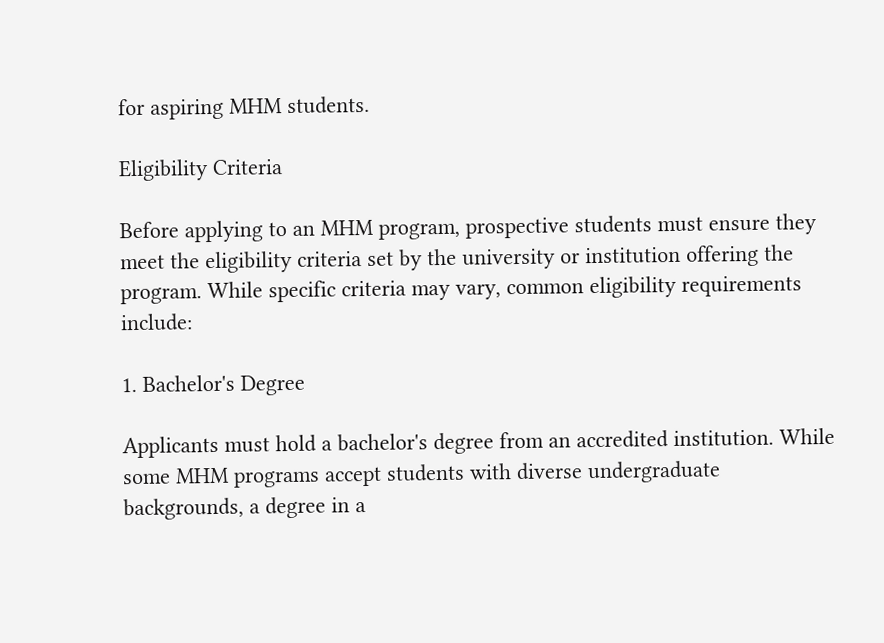for aspiring MHM students.

Eligibility Criteria

Before applying to an MHM program, prospective students must ensure they meet the eligibility criteria set by the university or institution offering the program. While specific criteria may vary, common eligibility requirements include:

1. Bachelor's Degree

Applicants must hold a bachelor's degree from an accredited institution. While some MHM programs accept students with diverse undergraduate backgrounds, a degree in a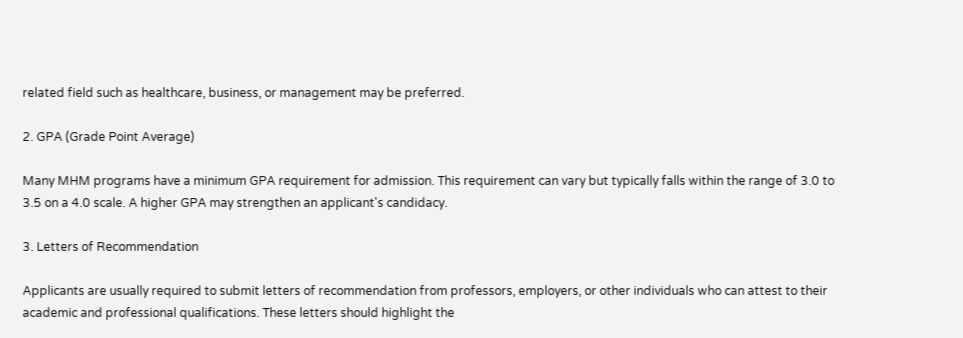related field such as healthcare, business, or management may be preferred.

2. GPA (Grade Point Average)

Many MHM programs have a minimum GPA requirement for admission. This requirement can vary but typically falls within the range of 3.0 to 3.5 on a 4.0 scale. A higher GPA may strengthen an applicant's candidacy.

3. Letters of Recommendation

Applicants are usually required to submit letters of recommendation from professors, employers, or other individuals who can attest to their academic and professional qualifications. These letters should highlight the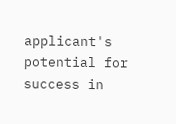applicant's potential for success in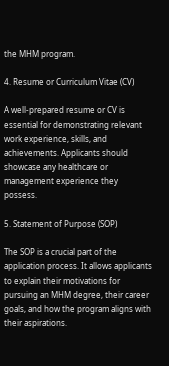the MHM program.

4. Resume or Curriculum Vitae (CV)

A well-prepared resume or CV is essential for demonstrating relevant work experience, skills, and achievements. Applicants should showcase any healthcare or management experience they possess.

5. Statement of Purpose (SOP)

The SOP is a crucial part of the application process. It allows applicants to explain their motivations for pursuing an MHM degree, their career goals, and how the program aligns with their aspirations.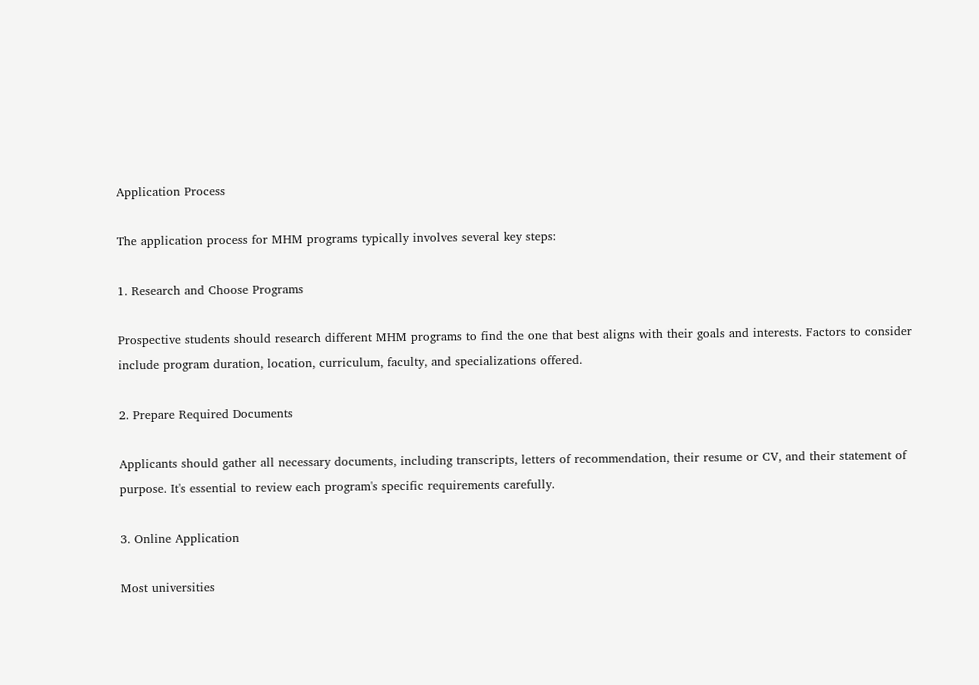Application Process

The application process for MHM programs typically involves several key steps:

1. Research and Choose Programs

Prospective students should research different MHM programs to find the one that best aligns with their goals and interests. Factors to consider include program duration, location, curriculum, faculty, and specializations offered.

2. Prepare Required Documents

Applicants should gather all necessary documents, including transcripts, letters of recommendation, their resume or CV, and their statement of purpose. It's essential to review each program's specific requirements carefully.

3. Online Application

Most universities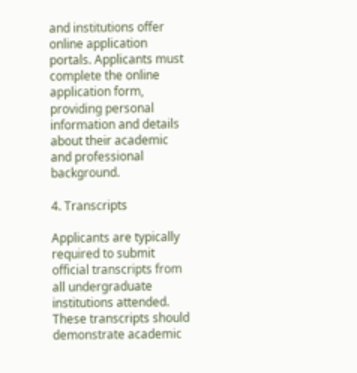and institutions offer online application portals. Applicants must complete the online application form, providing personal information and details about their academic and professional background.

4. Transcripts

Applicants are typically required to submit official transcripts from all undergraduate institutions attended. These transcripts should demonstrate academic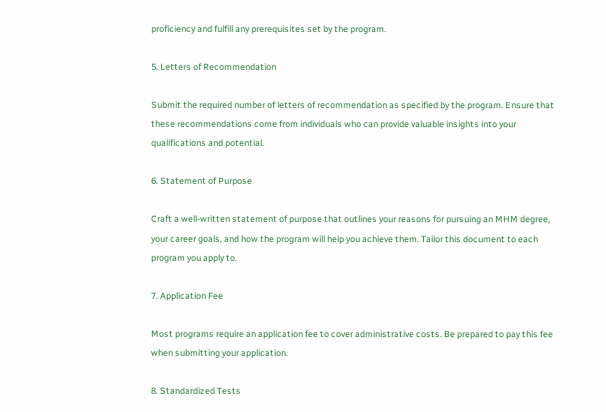proficiency and fulfill any prerequisites set by the program.

5. Letters of Recommendation

Submit the required number of letters of recommendation as specified by the program. Ensure that these recommendations come from individuals who can provide valuable insights into your qualifications and potential.

6. Statement of Purpose

Craft a well-written statement of purpose that outlines your reasons for pursuing an MHM degree, your career goals, and how the program will help you achieve them. Tailor this document to each program you apply to.

7. Application Fee

Most programs require an application fee to cover administrative costs. Be prepared to pay this fee when submitting your application.

8. Standardized Tests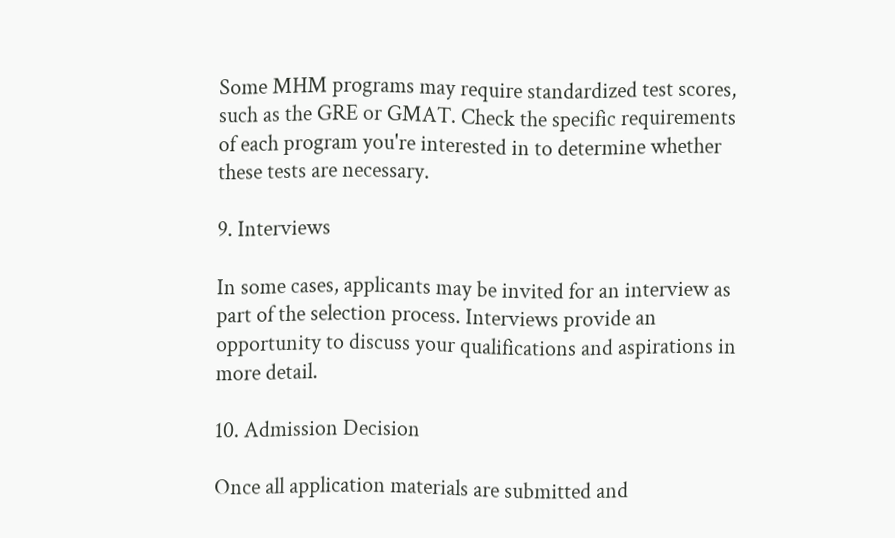Some MHM programs may require standardized test scores, such as the GRE or GMAT. Check the specific requirements of each program you're interested in to determine whether these tests are necessary.

9. Interviews

In some cases, applicants may be invited for an interview as part of the selection process. Interviews provide an opportunity to discuss your qualifications and aspirations in more detail.

10. Admission Decision

Once all application materials are submitted and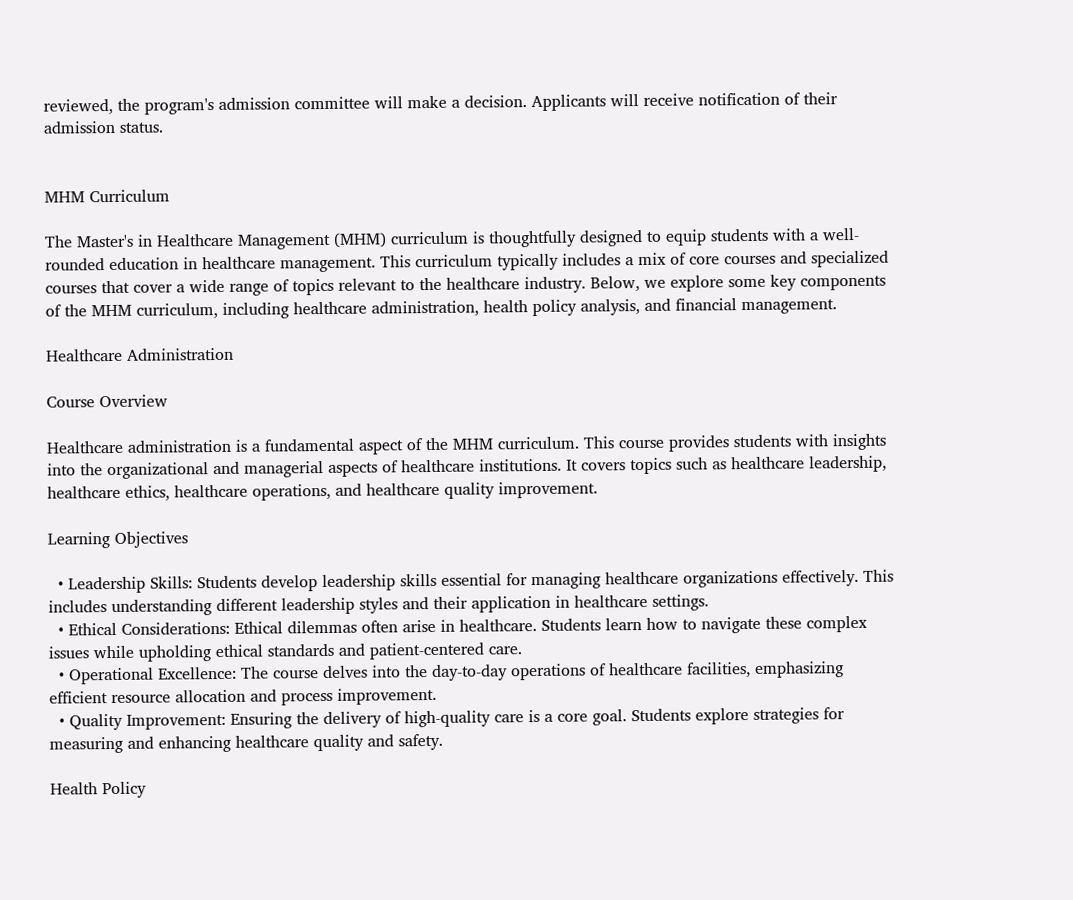reviewed, the program's admission committee will make a decision. Applicants will receive notification of their admission status.


MHM Curriculum

The Master's in Healthcare Management (MHM) curriculum is thoughtfully designed to equip students with a well-rounded education in healthcare management. This curriculum typically includes a mix of core courses and specialized courses that cover a wide range of topics relevant to the healthcare industry. Below, we explore some key components of the MHM curriculum, including healthcare administration, health policy analysis, and financial management.

Healthcare Administration

Course Overview

Healthcare administration is a fundamental aspect of the MHM curriculum. This course provides students with insights into the organizational and managerial aspects of healthcare institutions. It covers topics such as healthcare leadership, healthcare ethics, healthcare operations, and healthcare quality improvement.

Learning Objectives

  • Leadership Skills: Students develop leadership skills essential for managing healthcare organizations effectively. This includes understanding different leadership styles and their application in healthcare settings.
  • Ethical Considerations: Ethical dilemmas often arise in healthcare. Students learn how to navigate these complex issues while upholding ethical standards and patient-centered care.
  • Operational Excellence: The course delves into the day-to-day operations of healthcare facilities, emphasizing efficient resource allocation and process improvement.
  • Quality Improvement: Ensuring the delivery of high-quality care is a core goal. Students explore strategies for measuring and enhancing healthcare quality and safety.

Health Policy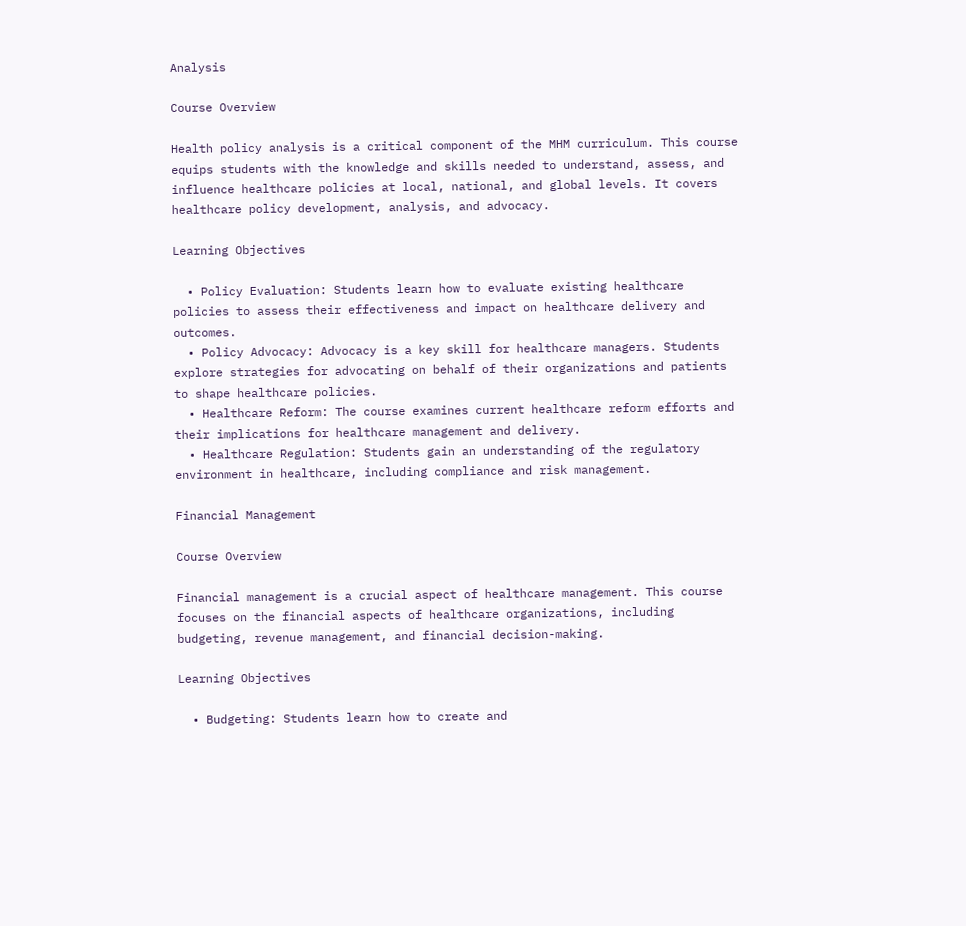Analysis

Course Overview

Health policy analysis is a critical component of the MHM curriculum. This course equips students with the knowledge and skills needed to understand, assess, and influence healthcare policies at local, national, and global levels. It covers healthcare policy development, analysis, and advocacy.

Learning Objectives

  • Policy Evaluation: Students learn how to evaluate existing healthcare policies to assess their effectiveness and impact on healthcare delivery and outcomes.
  • Policy Advocacy: Advocacy is a key skill for healthcare managers. Students explore strategies for advocating on behalf of their organizations and patients to shape healthcare policies.
  • Healthcare Reform: The course examines current healthcare reform efforts and their implications for healthcare management and delivery.
  • Healthcare Regulation: Students gain an understanding of the regulatory environment in healthcare, including compliance and risk management.

Financial Management

Course Overview

Financial management is a crucial aspect of healthcare management. This course focuses on the financial aspects of healthcare organizations, including budgeting, revenue management, and financial decision-making.

Learning Objectives

  • Budgeting: Students learn how to create and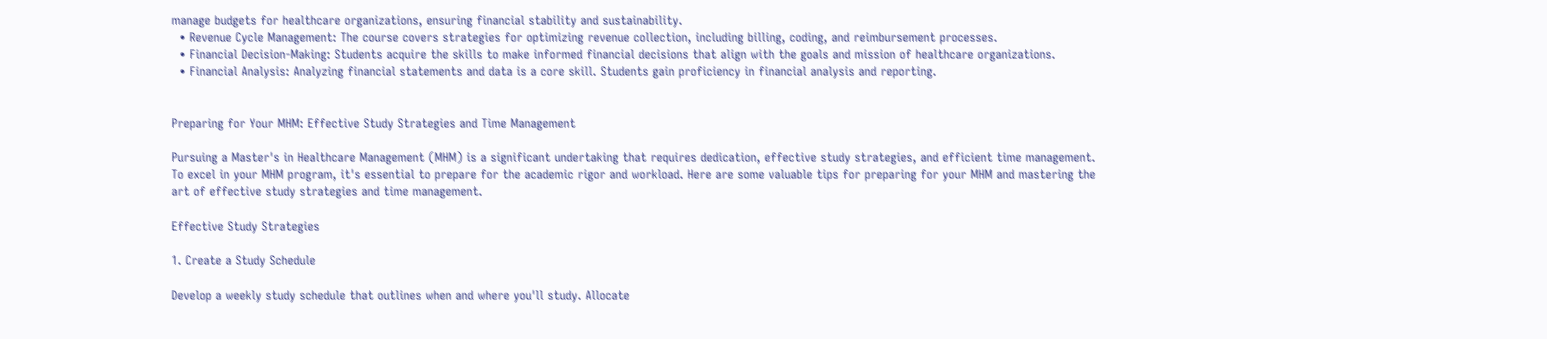manage budgets for healthcare organizations, ensuring financial stability and sustainability.
  • Revenue Cycle Management: The course covers strategies for optimizing revenue collection, including billing, coding, and reimbursement processes.
  • Financial Decision-Making: Students acquire the skills to make informed financial decisions that align with the goals and mission of healthcare organizations.
  • Financial Analysis: Analyzing financial statements and data is a core skill. Students gain proficiency in financial analysis and reporting.


Preparing for Your MHM: Effective Study Strategies and Time Management

Pursuing a Master's in Healthcare Management (MHM) is a significant undertaking that requires dedication, effective study strategies, and efficient time management. To excel in your MHM program, it's essential to prepare for the academic rigor and workload. Here are some valuable tips for preparing for your MHM and mastering the art of effective study strategies and time management.

Effective Study Strategies

1. Create a Study Schedule

Develop a weekly study schedule that outlines when and where you'll study. Allocate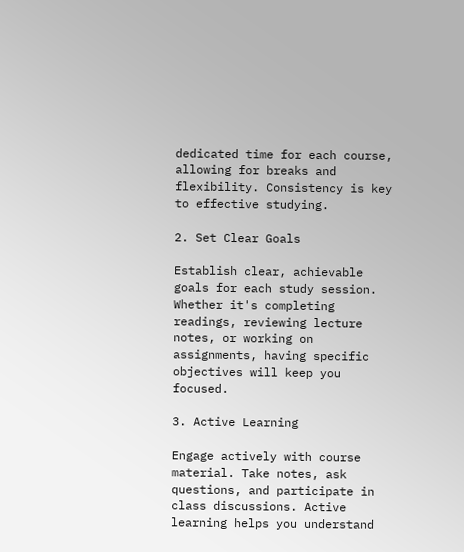dedicated time for each course, allowing for breaks and flexibility. Consistency is key to effective studying.

2. Set Clear Goals

Establish clear, achievable goals for each study session. Whether it's completing readings, reviewing lecture notes, or working on assignments, having specific objectives will keep you focused.

3. Active Learning

Engage actively with course material. Take notes, ask questions, and participate in class discussions. Active learning helps you understand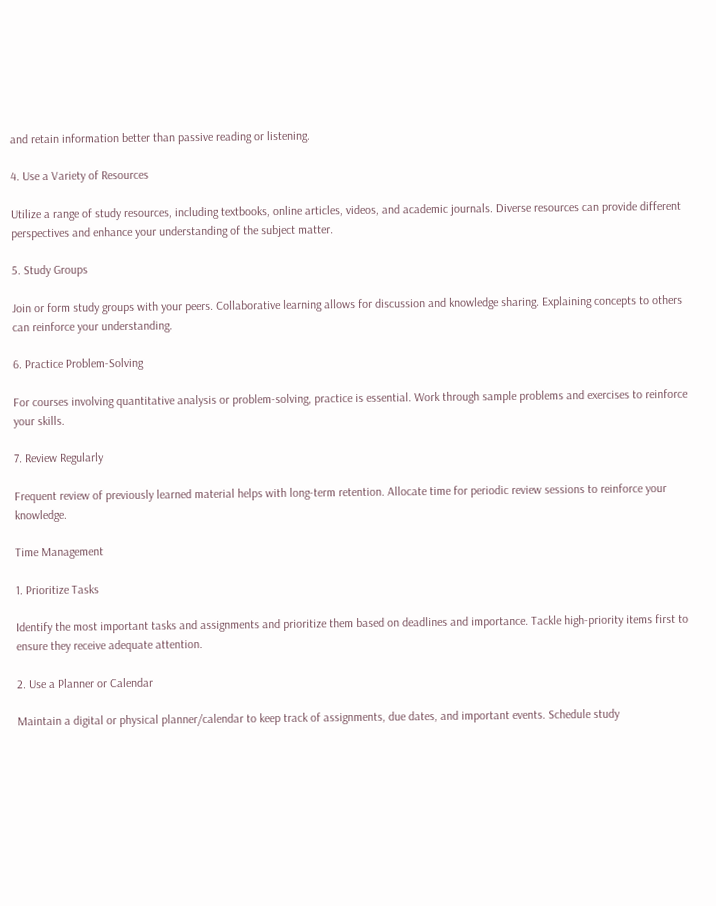and retain information better than passive reading or listening.

4. Use a Variety of Resources

Utilize a range of study resources, including textbooks, online articles, videos, and academic journals. Diverse resources can provide different perspectives and enhance your understanding of the subject matter.

5. Study Groups

Join or form study groups with your peers. Collaborative learning allows for discussion and knowledge sharing. Explaining concepts to others can reinforce your understanding.

6. Practice Problem-Solving

For courses involving quantitative analysis or problem-solving, practice is essential. Work through sample problems and exercises to reinforce your skills.

7. Review Regularly

Frequent review of previously learned material helps with long-term retention. Allocate time for periodic review sessions to reinforce your knowledge.

Time Management

1. Prioritize Tasks

Identify the most important tasks and assignments and prioritize them based on deadlines and importance. Tackle high-priority items first to ensure they receive adequate attention.

2. Use a Planner or Calendar

Maintain a digital or physical planner/calendar to keep track of assignments, due dates, and important events. Schedule study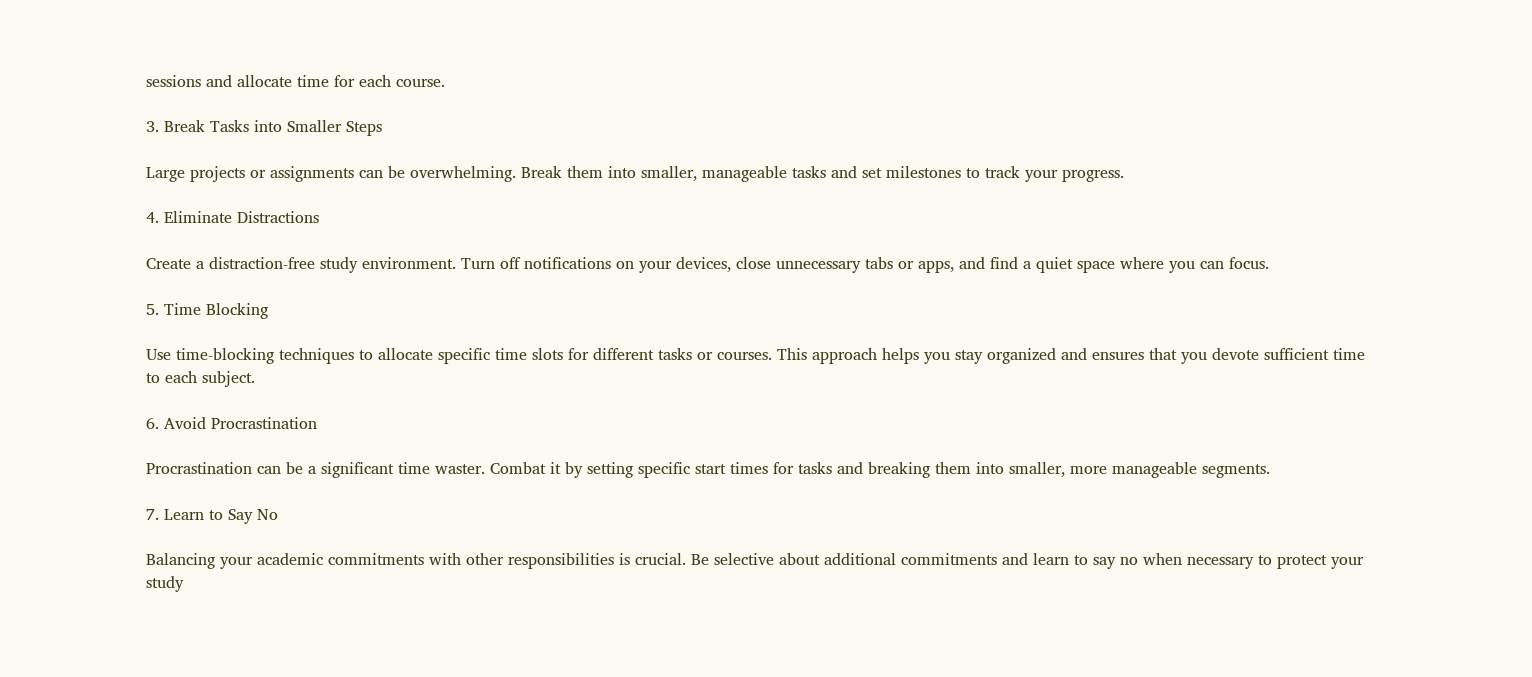sessions and allocate time for each course.

3. Break Tasks into Smaller Steps

Large projects or assignments can be overwhelming. Break them into smaller, manageable tasks and set milestones to track your progress.

4. Eliminate Distractions

Create a distraction-free study environment. Turn off notifications on your devices, close unnecessary tabs or apps, and find a quiet space where you can focus.

5. Time Blocking

Use time-blocking techniques to allocate specific time slots for different tasks or courses. This approach helps you stay organized and ensures that you devote sufficient time to each subject.

6. Avoid Procrastination

Procrastination can be a significant time waster. Combat it by setting specific start times for tasks and breaking them into smaller, more manageable segments.

7. Learn to Say No

Balancing your academic commitments with other responsibilities is crucial. Be selective about additional commitments and learn to say no when necessary to protect your study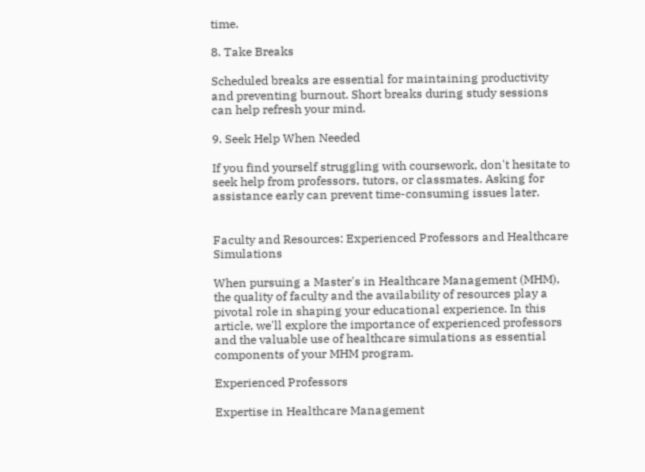time.

8. Take Breaks

Scheduled breaks are essential for maintaining productivity and preventing burnout. Short breaks during study sessions can help refresh your mind.

9. Seek Help When Needed

If you find yourself struggling with coursework, don't hesitate to seek help from professors, tutors, or classmates. Asking for assistance early can prevent time-consuming issues later.


Faculty and Resources: Experienced Professors and Healthcare Simulations

When pursuing a Master's in Healthcare Management (MHM), the quality of faculty and the availability of resources play a pivotal role in shaping your educational experience. In this article, we'll explore the importance of experienced professors and the valuable use of healthcare simulations as essential components of your MHM program.

Experienced Professors

Expertise in Healthcare Management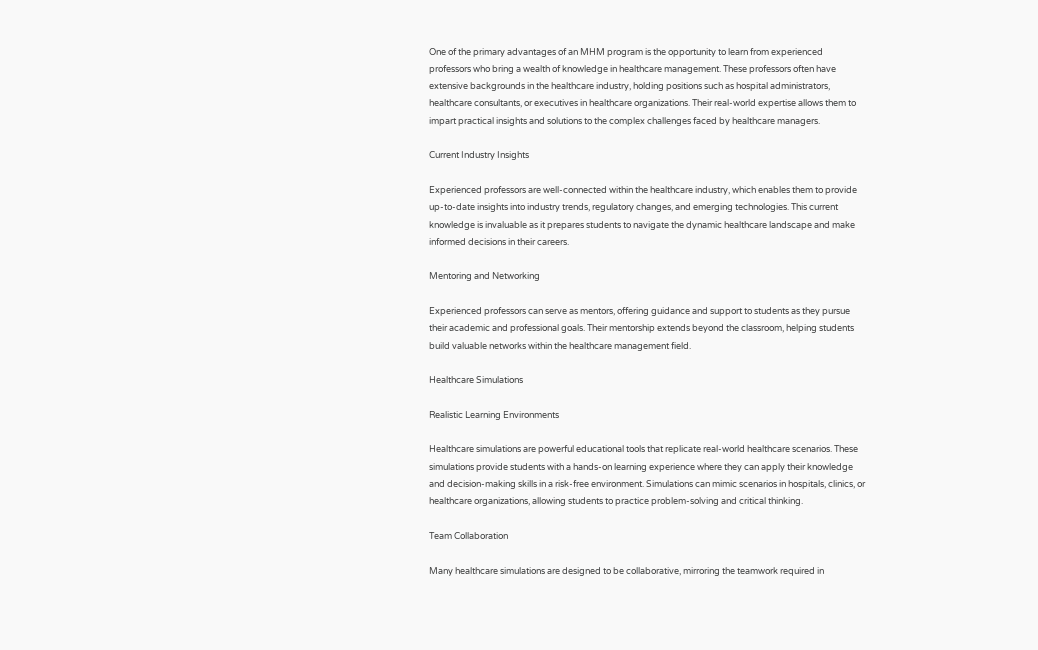One of the primary advantages of an MHM program is the opportunity to learn from experienced professors who bring a wealth of knowledge in healthcare management. These professors often have extensive backgrounds in the healthcare industry, holding positions such as hospital administrators, healthcare consultants, or executives in healthcare organizations. Their real-world expertise allows them to impart practical insights and solutions to the complex challenges faced by healthcare managers.

Current Industry Insights

Experienced professors are well-connected within the healthcare industry, which enables them to provide up-to-date insights into industry trends, regulatory changes, and emerging technologies. This current knowledge is invaluable as it prepares students to navigate the dynamic healthcare landscape and make informed decisions in their careers.

Mentoring and Networking

Experienced professors can serve as mentors, offering guidance and support to students as they pursue their academic and professional goals. Their mentorship extends beyond the classroom, helping students build valuable networks within the healthcare management field.

Healthcare Simulations

Realistic Learning Environments

Healthcare simulations are powerful educational tools that replicate real-world healthcare scenarios. These simulations provide students with a hands-on learning experience where they can apply their knowledge and decision-making skills in a risk-free environment. Simulations can mimic scenarios in hospitals, clinics, or healthcare organizations, allowing students to practice problem-solving and critical thinking.

Team Collaboration

Many healthcare simulations are designed to be collaborative, mirroring the teamwork required in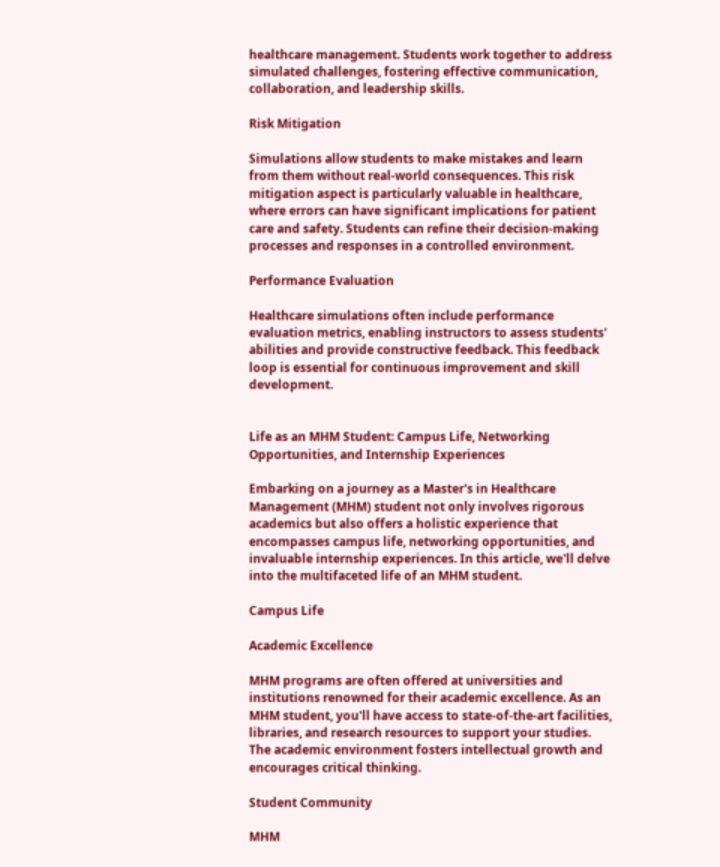healthcare management. Students work together to address simulated challenges, fostering effective communication, collaboration, and leadership skills.

Risk Mitigation

Simulations allow students to make mistakes and learn from them without real-world consequences. This risk mitigation aspect is particularly valuable in healthcare, where errors can have significant implications for patient care and safety. Students can refine their decision-making processes and responses in a controlled environment.

Performance Evaluation

Healthcare simulations often include performance evaluation metrics, enabling instructors to assess students' abilities and provide constructive feedback. This feedback loop is essential for continuous improvement and skill development.


Life as an MHM Student: Campus Life, Networking Opportunities, and Internship Experiences

Embarking on a journey as a Master's in Healthcare Management (MHM) student not only involves rigorous academics but also offers a holistic experience that encompasses campus life, networking opportunities, and invaluable internship experiences. In this article, we'll delve into the multifaceted life of an MHM student.

Campus Life

Academic Excellence

MHM programs are often offered at universities and institutions renowned for their academic excellence. As an MHM student, you'll have access to state-of-the-art facilities, libraries, and research resources to support your studies. The academic environment fosters intellectual growth and encourages critical thinking.

Student Community

MHM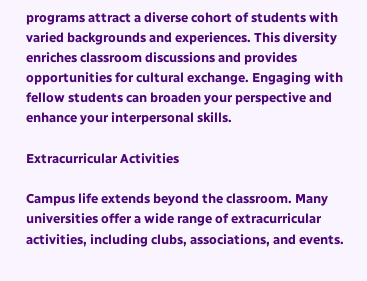programs attract a diverse cohort of students with varied backgrounds and experiences. This diversity enriches classroom discussions and provides opportunities for cultural exchange. Engaging with fellow students can broaden your perspective and enhance your interpersonal skills.

Extracurricular Activities

Campus life extends beyond the classroom. Many universities offer a wide range of extracurricular activities, including clubs, associations, and events.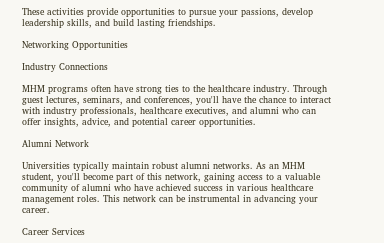These activities provide opportunities to pursue your passions, develop leadership skills, and build lasting friendships.

Networking Opportunities

Industry Connections

MHM programs often have strong ties to the healthcare industry. Through guest lectures, seminars, and conferences, you'll have the chance to interact with industry professionals, healthcare executives, and alumni who can offer insights, advice, and potential career opportunities.

Alumni Network

Universities typically maintain robust alumni networks. As an MHM student, you'll become part of this network, gaining access to a valuable community of alumni who have achieved success in various healthcare management roles. This network can be instrumental in advancing your career.

Career Services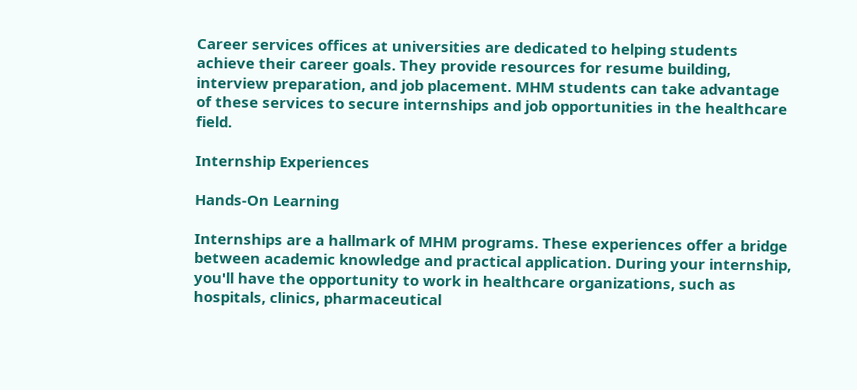Career services offices at universities are dedicated to helping students achieve their career goals. They provide resources for resume building, interview preparation, and job placement. MHM students can take advantage of these services to secure internships and job opportunities in the healthcare field.

Internship Experiences

Hands-On Learning

Internships are a hallmark of MHM programs. These experiences offer a bridge between academic knowledge and practical application. During your internship, you'll have the opportunity to work in healthcare organizations, such as hospitals, clinics, pharmaceutical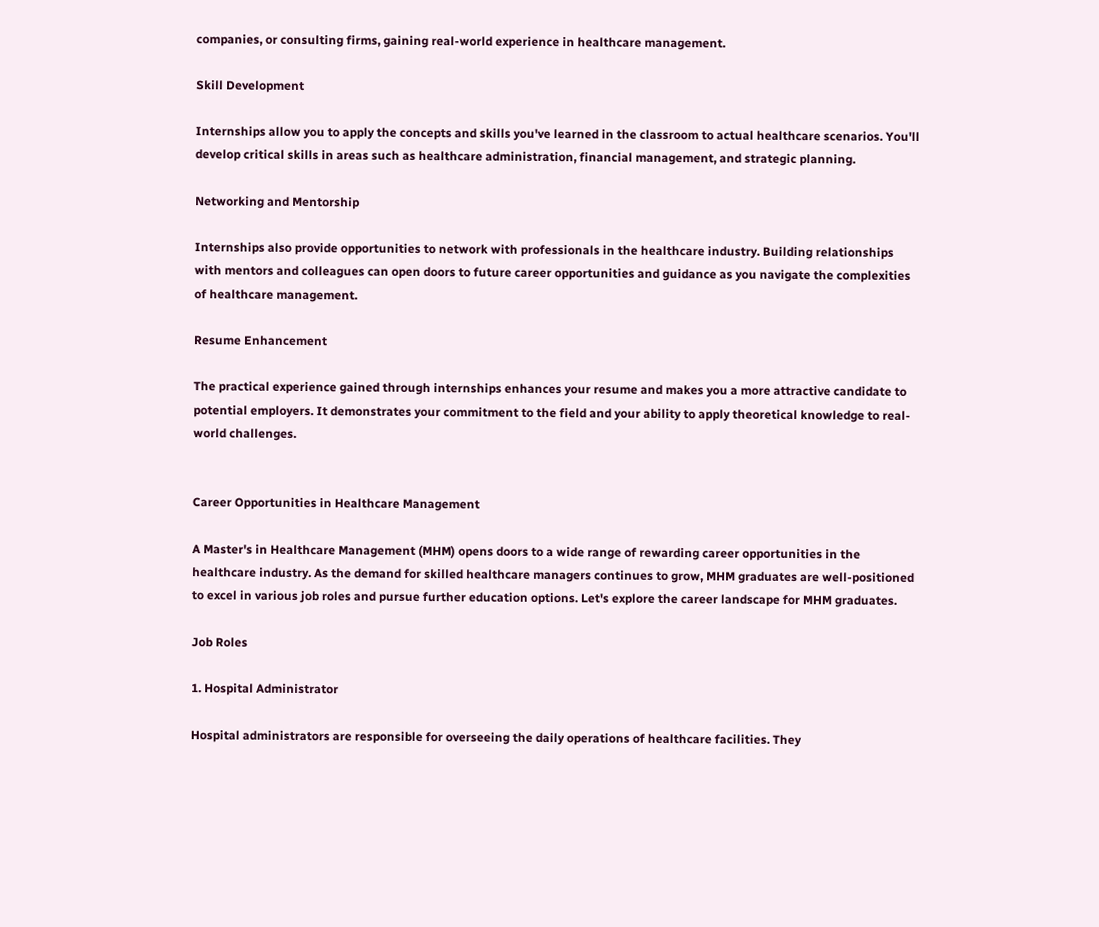companies, or consulting firms, gaining real-world experience in healthcare management.

Skill Development

Internships allow you to apply the concepts and skills you've learned in the classroom to actual healthcare scenarios. You'll develop critical skills in areas such as healthcare administration, financial management, and strategic planning.

Networking and Mentorship

Internships also provide opportunities to network with professionals in the healthcare industry. Building relationships with mentors and colleagues can open doors to future career opportunities and guidance as you navigate the complexities of healthcare management.

Resume Enhancement

The practical experience gained through internships enhances your resume and makes you a more attractive candidate to potential employers. It demonstrates your commitment to the field and your ability to apply theoretical knowledge to real-world challenges.


Career Opportunities in Healthcare Management

A Master's in Healthcare Management (MHM) opens doors to a wide range of rewarding career opportunities in the healthcare industry. As the demand for skilled healthcare managers continues to grow, MHM graduates are well-positioned to excel in various job roles and pursue further education options. Let's explore the career landscape for MHM graduates.

Job Roles

1. Hospital Administrator

Hospital administrators are responsible for overseeing the daily operations of healthcare facilities. They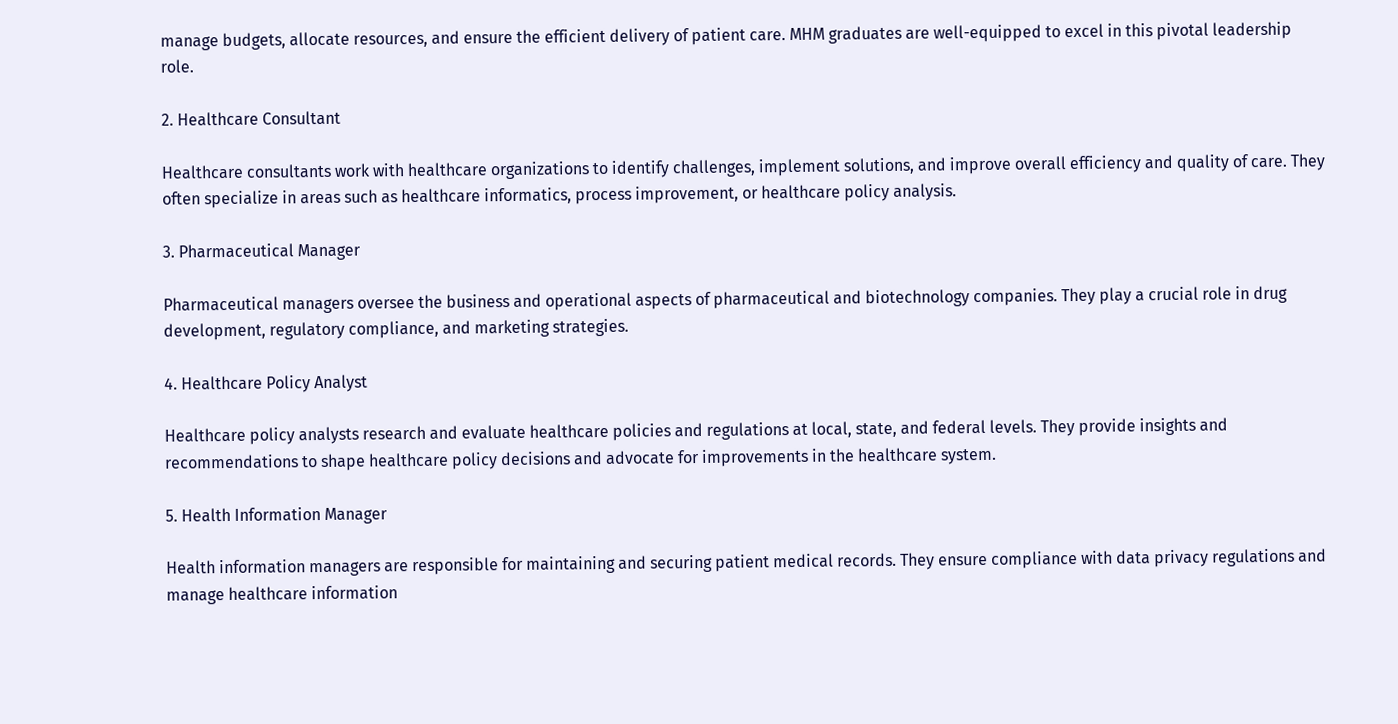manage budgets, allocate resources, and ensure the efficient delivery of patient care. MHM graduates are well-equipped to excel in this pivotal leadership role.

2. Healthcare Consultant

Healthcare consultants work with healthcare organizations to identify challenges, implement solutions, and improve overall efficiency and quality of care. They often specialize in areas such as healthcare informatics, process improvement, or healthcare policy analysis.

3. Pharmaceutical Manager

Pharmaceutical managers oversee the business and operational aspects of pharmaceutical and biotechnology companies. They play a crucial role in drug development, regulatory compliance, and marketing strategies.

4. Healthcare Policy Analyst

Healthcare policy analysts research and evaluate healthcare policies and regulations at local, state, and federal levels. They provide insights and recommendations to shape healthcare policy decisions and advocate for improvements in the healthcare system.

5. Health Information Manager

Health information managers are responsible for maintaining and securing patient medical records. They ensure compliance with data privacy regulations and manage healthcare information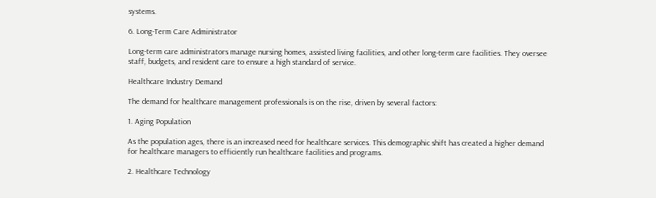systems.

6. Long-Term Care Administrator

Long-term care administrators manage nursing homes, assisted living facilities, and other long-term care facilities. They oversee staff, budgets, and resident care to ensure a high standard of service.

Healthcare Industry Demand

The demand for healthcare management professionals is on the rise, driven by several factors:

1. Aging Population

As the population ages, there is an increased need for healthcare services. This demographic shift has created a higher demand for healthcare managers to efficiently run healthcare facilities and programs.

2. Healthcare Technology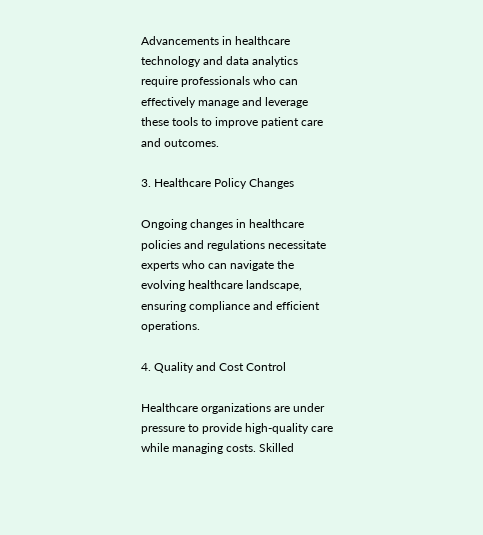Advancements in healthcare technology and data analytics require professionals who can effectively manage and leverage these tools to improve patient care and outcomes.

3. Healthcare Policy Changes

Ongoing changes in healthcare policies and regulations necessitate experts who can navigate the evolving healthcare landscape, ensuring compliance and efficient operations.

4. Quality and Cost Control

Healthcare organizations are under pressure to provide high-quality care while managing costs. Skilled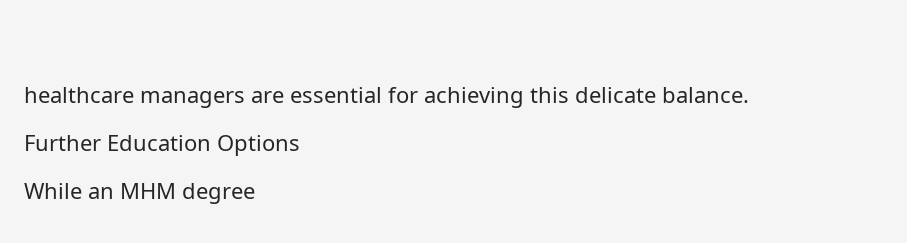healthcare managers are essential for achieving this delicate balance.

Further Education Options

While an MHM degree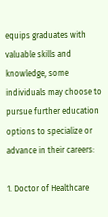equips graduates with valuable skills and knowledge, some individuals may choose to pursue further education options to specialize or advance in their careers:

1. Doctor of Healthcare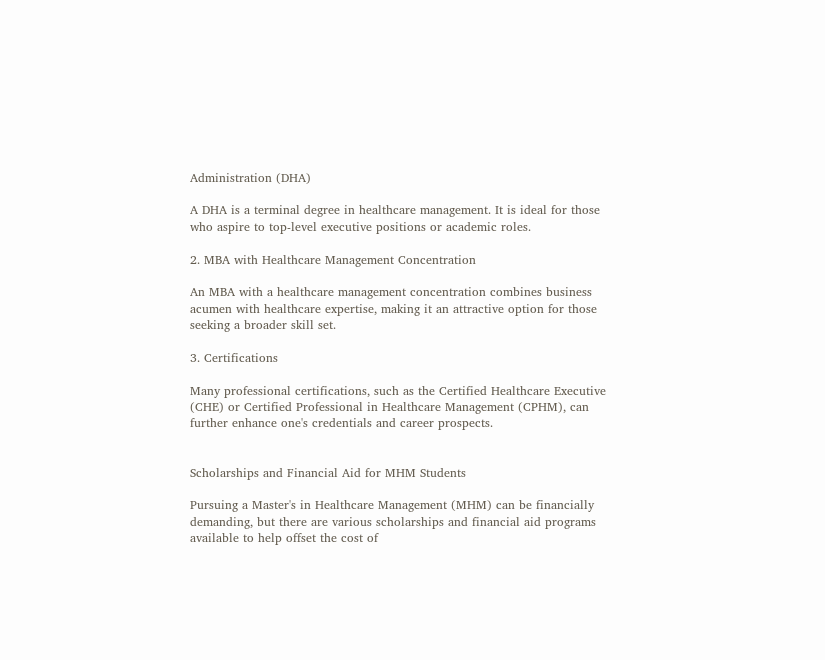Administration (DHA)

A DHA is a terminal degree in healthcare management. It is ideal for those who aspire to top-level executive positions or academic roles.

2. MBA with Healthcare Management Concentration

An MBA with a healthcare management concentration combines business acumen with healthcare expertise, making it an attractive option for those seeking a broader skill set.

3. Certifications

Many professional certifications, such as the Certified Healthcare Executive (CHE) or Certified Professional in Healthcare Management (CPHM), can further enhance one's credentials and career prospects.


Scholarships and Financial Aid for MHM Students

Pursuing a Master's in Healthcare Management (MHM) can be financially demanding, but there are various scholarships and financial aid programs available to help offset the cost of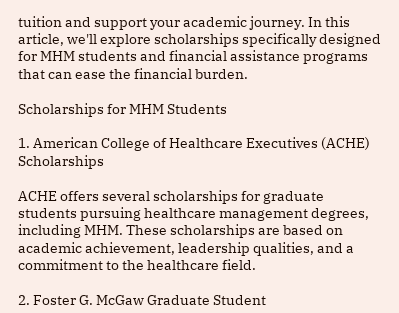tuition and support your academic journey. In this article, we'll explore scholarships specifically designed for MHM students and financial assistance programs that can ease the financial burden.

Scholarships for MHM Students

1. American College of Healthcare Executives (ACHE) Scholarships

ACHE offers several scholarships for graduate students pursuing healthcare management degrees, including MHM. These scholarships are based on academic achievement, leadership qualities, and a commitment to the healthcare field.

2. Foster G. McGaw Graduate Student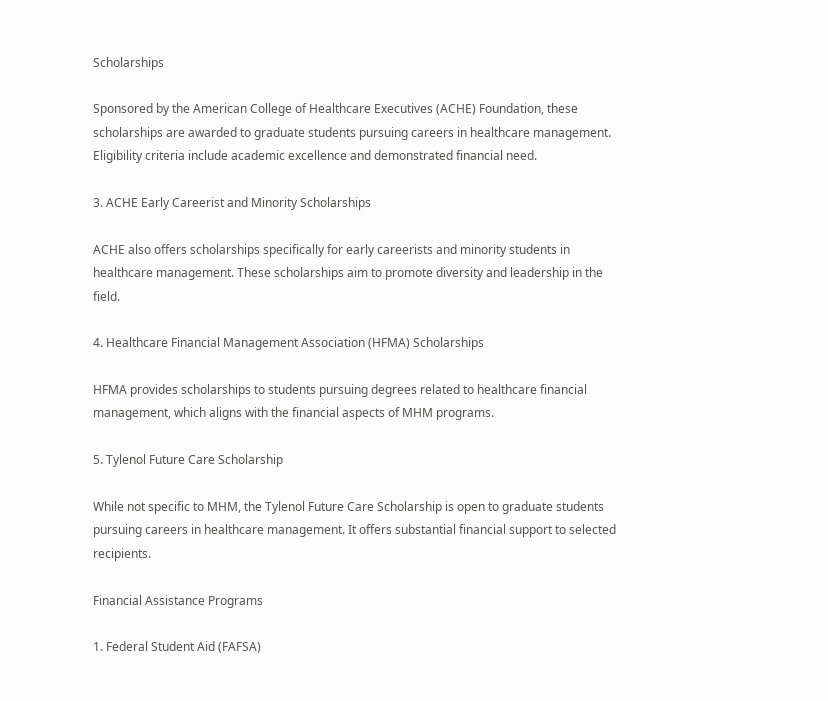Scholarships

Sponsored by the American College of Healthcare Executives (ACHE) Foundation, these scholarships are awarded to graduate students pursuing careers in healthcare management. Eligibility criteria include academic excellence and demonstrated financial need.

3. ACHE Early Careerist and Minority Scholarships

ACHE also offers scholarships specifically for early careerists and minority students in healthcare management. These scholarships aim to promote diversity and leadership in the field.

4. Healthcare Financial Management Association (HFMA) Scholarships

HFMA provides scholarships to students pursuing degrees related to healthcare financial management, which aligns with the financial aspects of MHM programs.

5. Tylenol Future Care Scholarship

While not specific to MHM, the Tylenol Future Care Scholarship is open to graduate students pursuing careers in healthcare management. It offers substantial financial support to selected recipients.

Financial Assistance Programs

1. Federal Student Aid (FAFSA)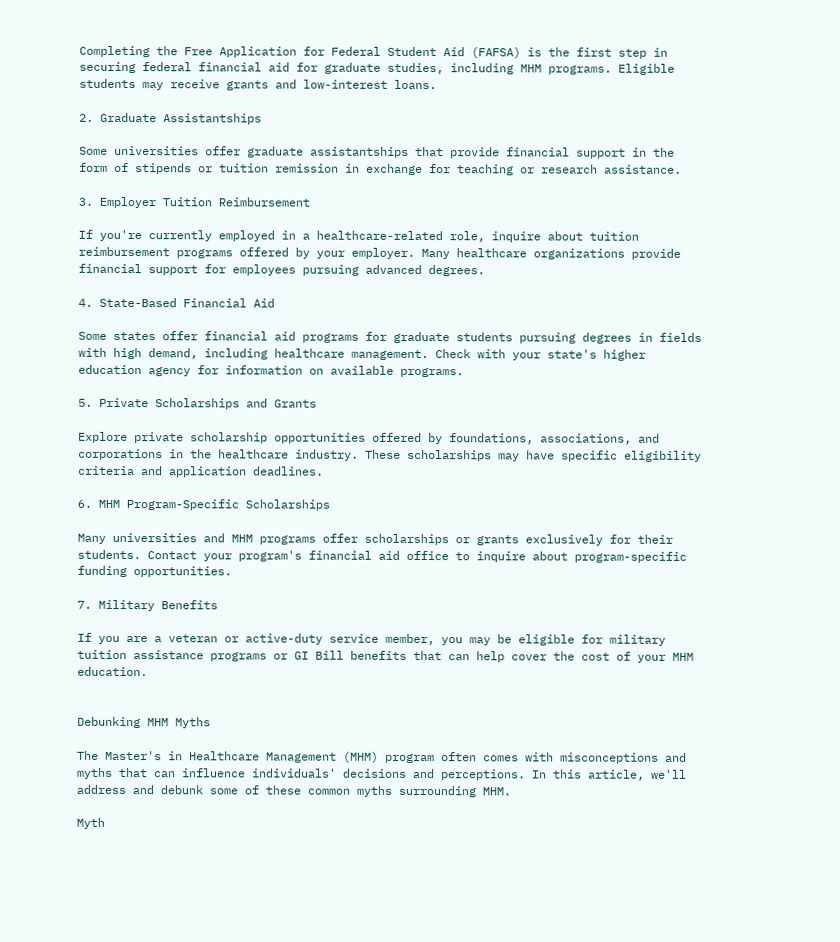Completing the Free Application for Federal Student Aid (FAFSA) is the first step in securing federal financial aid for graduate studies, including MHM programs. Eligible students may receive grants and low-interest loans.

2. Graduate Assistantships

Some universities offer graduate assistantships that provide financial support in the form of stipends or tuition remission in exchange for teaching or research assistance.

3. Employer Tuition Reimbursement

If you're currently employed in a healthcare-related role, inquire about tuition reimbursement programs offered by your employer. Many healthcare organizations provide financial support for employees pursuing advanced degrees.

4. State-Based Financial Aid

Some states offer financial aid programs for graduate students pursuing degrees in fields with high demand, including healthcare management. Check with your state's higher education agency for information on available programs.

5. Private Scholarships and Grants

Explore private scholarship opportunities offered by foundations, associations, and corporations in the healthcare industry. These scholarships may have specific eligibility criteria and application deadlines.

6. MHM Program-Specific Scholarships

Many universities and MHM programs offer scholarships or grants exclusively for their students. Contact your program's financial aid office to inquire about program-specific funding opportunities.

7. Military Benefits

If you are a veteran or active-duty service member, you may be eligible for military tuition assistance programs or GI Bill benefits that can help cover the cost of your MHM education.


Debunking MHM Myths

The Master's in Healthcare Management (MHM) program often comes with misconceptions and myths that can influence individuals' decisions and perceptions. In this article, we'll address and debunk some of these common myths surrounding MHM.

Myth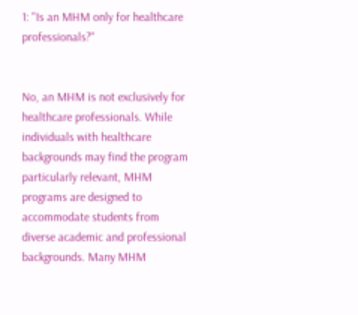1: "Is an MHM only for healthcare professionals?"


No, an MHM is not exclusively for healthcare professionals. While individuals with healthcare backgrounds may find the program particularly relevant, MHM programs are designed to accommodate students from diverse academic and professional backgrounds. Many MHM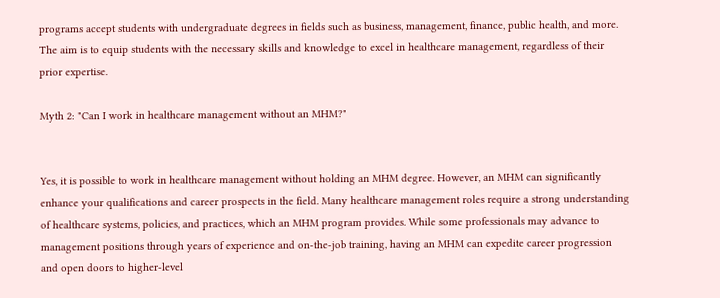programs accept students with undergraduate degrees in fields such as business, management, finance, public health, and more. The aim is to equip students with the necessary skills and knowledge to excel in healthcare management, regardless of their prior expertise.

Myth 2: "Can I work in healthcare management without an MHM?"


Yes, it is possible to work in healthcare management without holding an MHM degree. However, an MHM can significantly enhance your qualifications and career prospects in the field. Many healthcare management roles require a strong understanding of healthcare systems, policies, and practices, which an MHM program provides. While some professionals may advance to management positions through years of experience and on-the-job training, having an MHM can expedite career progression and open doors to higher-level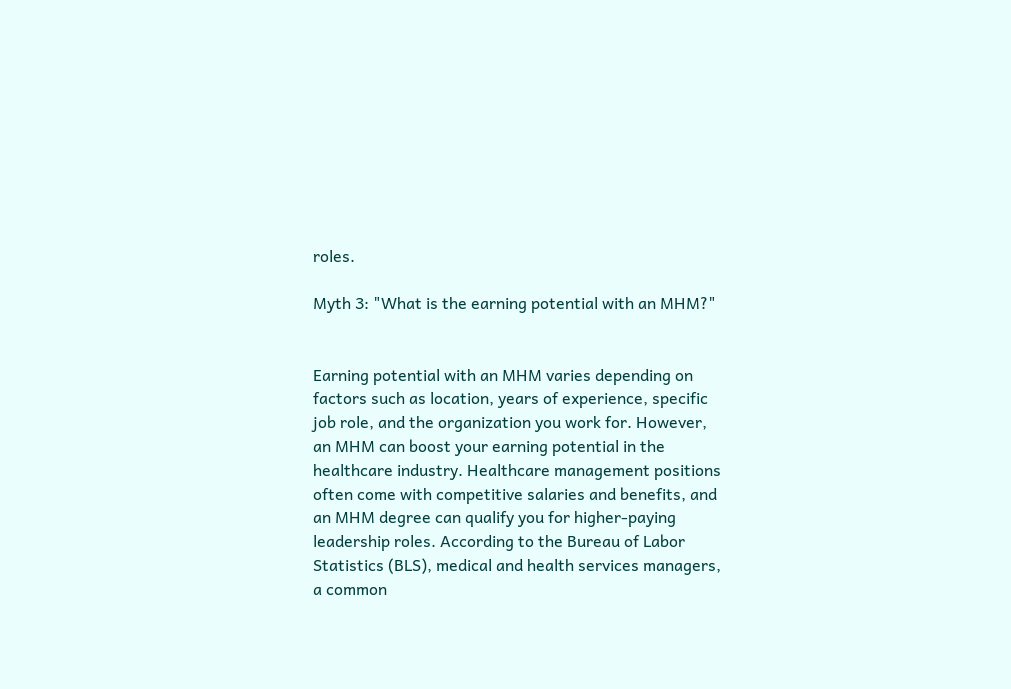roles.

Myth 3: "What is the earning potential with an MHM?"


Earning potential with an MHM varies depending on factors such as location, years of experience, specific job role, and the organization you work for. However, an MHM can boost your earning potential in the healthcare industry. Healthcare management positions often come with competitive salaries and benefits, and an MHM degree can qualify you for higher-paying leadership roles. According to the Bureau of Labor Statistics (BLS), medical and health services managers, a common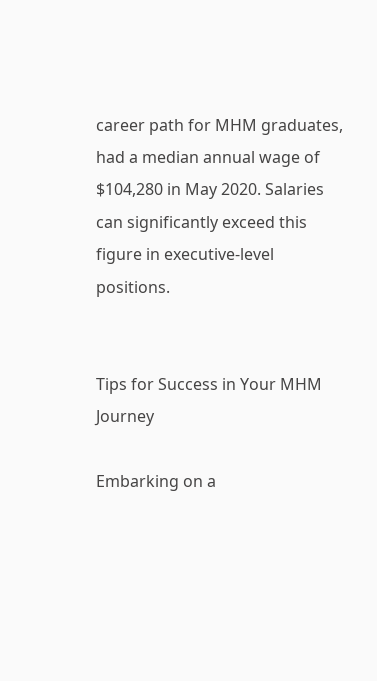career path for MHM graduates, had a median annual wage of $104,280 in May 2020. Salaries can significantly exceed this figure in executive-level positions.


Tips for Success in Your MHM Journey

Embarking on a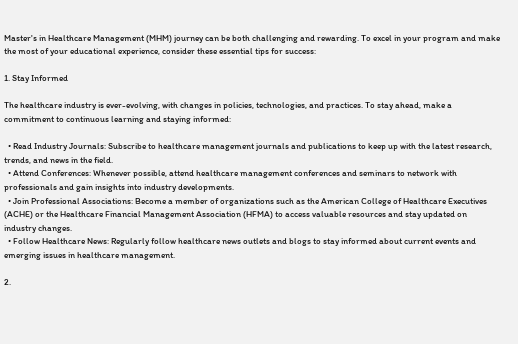Master's in Healthcare Management (MHM) journey can be both challenging and rewarding. To excel in your program and make the most of your educational experience, consider these essential tips for success:

1. Stay Informed

The healthcare industry is ever-evolving, with changes in policies, technologies, and practices. To stay ahead, make a commitment to continuous learning and staying informed:

  • Read Industry Journals: Subscribe to healthcare management journals and publications to keep up with the latest research, trends, and news in the field.
  • Attend Conferences: Whenever possible, attend healthcare management conferences and seminars to network with professionals and gain insights into industry developments.
  • Join Professional Associations: Become a member of organizations such as the American College of Healthcare Executives (ACHE) or the Healthcare Financial Management Association (HFMA) to access valuable resources and stay updated on industry changes.
  • Follow Healthcare News: Regularly follow healthcare news outlets and blogs to stay informed about current events and emerging issues in healthcare management.

2.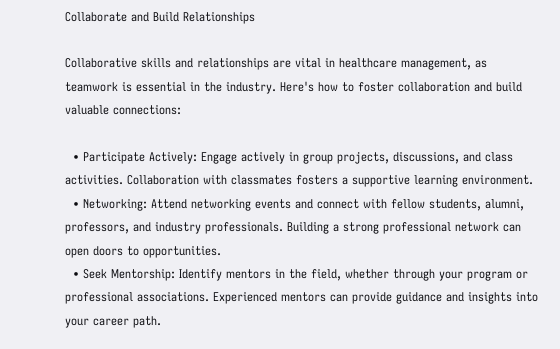Collaborate and Build Relationships

Collaborative skills and relationships are vital in healthcare management, as teamwork is essential in the industry. Here's how to foster collaboration and build valuable connections:

  • Participate Actively: Engage actively in group projects, discussions, and class activities. Collaboration with classmates fosters a supportive learning environment.
  • Networking: Attend networking events and connect with fellow students, alumni, professors, and industry professionals. Building a strong professional network can open doors to opportunities.
  • Seek Mentorship: Identify mentors in the field, whether through your program or professional associations. Experienced mentors can provide guidance and insights into your career path.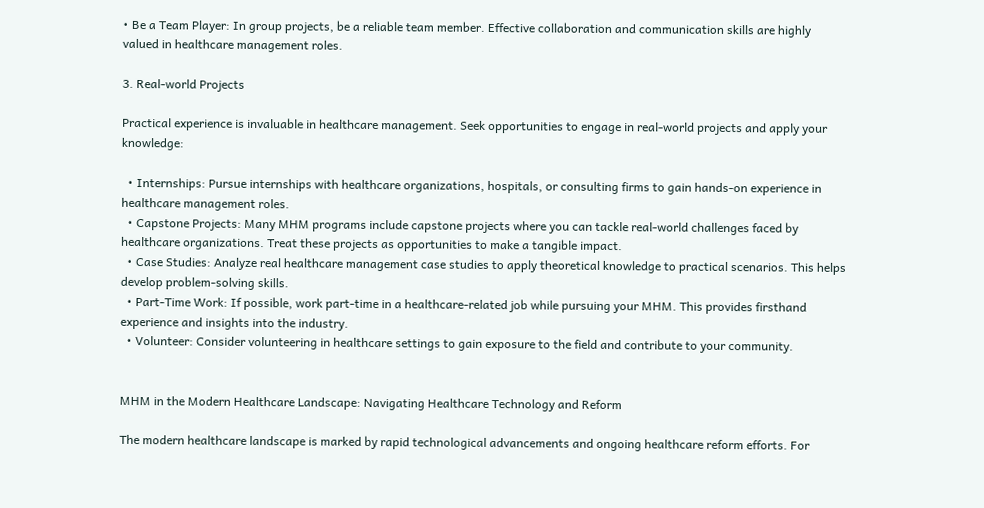• Be a Team Player: In group projects, be a reliable team member. Effective collaboration and communication skills are highly valued in healthcare management roles.

3. Real-world Projects

Practical experience is invaluable in healthcare management. Seek opportunities to engage in real-world projects and apply your knowledge:

  • Internships: Pursue internships with healthcare organizations, hospitals, or consulting firms to gain hands-on experience in healthcare management roles.
  • Capstone Projects: Many MHM programs include capstone projects where you can tackle real-world challenges faced by healthcare organizations. Treat these projects as opportunities to make a tangible impact.
  • Case Studies: Analyze real healthcare management case studies to apply theoretical knowledge to practical scenarios. This helps develop problem-solving skills.
  • Part-Time Work: If possible, work part-time in a healthcare-related job while pursuing your MHM. This provides firsthand experience and insights into the industry.
  • Volunteer: Consider volunteering in healthcare settings to gain exposure to the field and contribute to your community.


MHM in the Modern Healthcare Landscape: Navigating Healthcare Technology and Reform

The modern healthcare landscape is marked by rapid technological advancements and ongoing healthcare reform efforts. For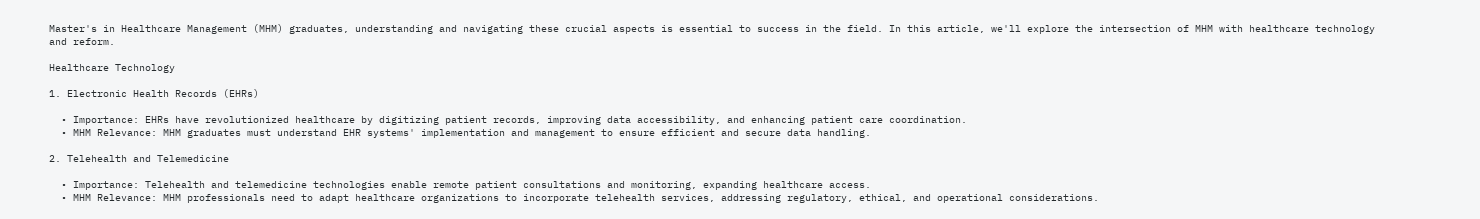Master's in Healthcare Management (MHM) graduates, understanding and navigating these crucial aspects is essential to success in the field. In this article, we'll explore the intersection of MHM with healthcare technology and reform.

Healthcare Technology

1. Electronic Health Records (EHRs)

  • Importance: EHRs have revolutionized healthcare by digitizing patient records, improving data accessibility, and enhancing patient care coordination.
  • MHM Relevance: MHM graduates must understand EHR systems' implementation and management to ensure efficient and secure data handling.

2. Telehealth and Telemedicine

  • Importance: Telehealth and telemedicine technologies enable remote patient consultations and monitoring, expanding healthcare access.
  • MHM Relevance: MHM professionals need to adapt healthcare organizations to incorporate telehealth services, addressing regulatory, ethical, and operational considerations.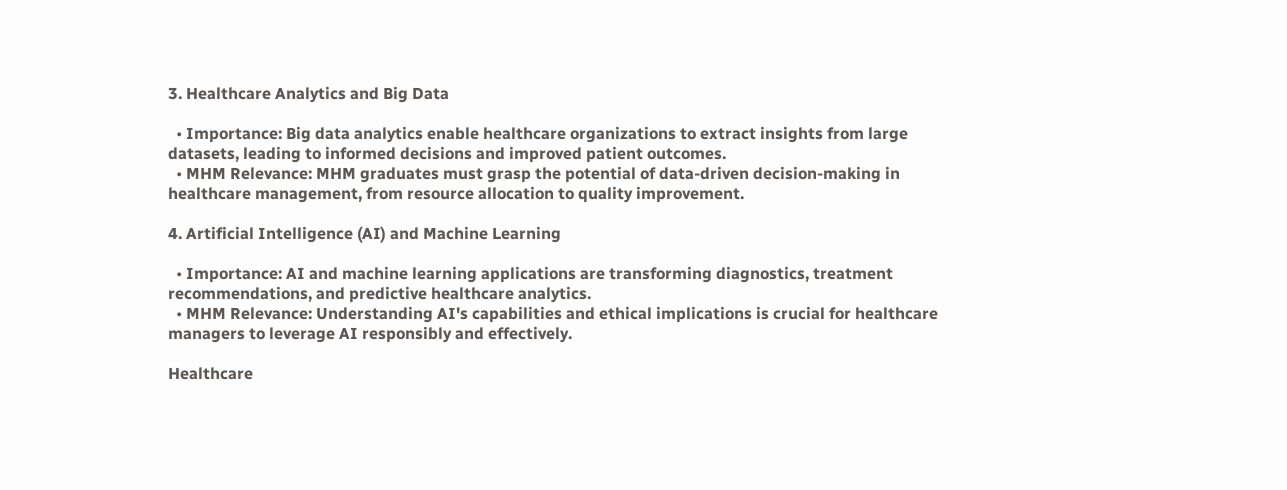3. Healthcare Analytics and Big Data

  • Importance: Big data analytics enable healthcare organizations to extract insights from large datasets, leading to informed decisions and improved patient outcomes.
  • MHM Relevance: MHM graduates must grasp the potential of data-driven decision-making in healthcare management, from resource allocation to quality improvement.

4. Artificial Intelligence (AI) and Machine Learning

  • Importance: AI and machine learning applications are transforming diagnostics, treatment recommendations, and predictive healthcare analytics.
  • MHM Relevance: Understanding AI's capabilities and ethical implications is crucial for healthcare managers to leverage AI responsibly and effectively.

Healthcare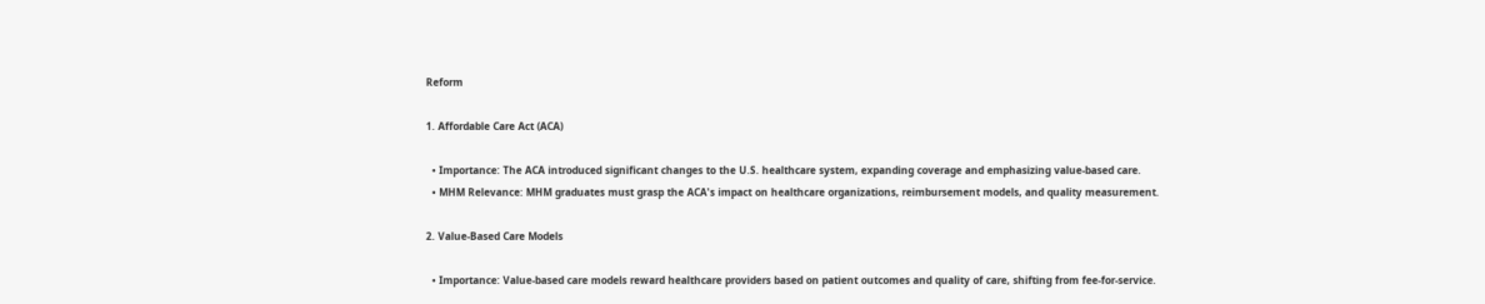Reform

1. Affordable Care Act (ACA)

  • Importance: The ACA introduced significant changes to the U.S. healthcare system, expanding coverage and emphasizing value-based care.
  • MHM Relevance: MHM graduates must grasp the ACA's impact on healthcare organizations, reimbursement models, and quality measurement.

2. Value-Based Care Models

  • Importance: Value-based care models reward healthcare providers based on patient outcomes and quality of care, shifting from fee-for-service.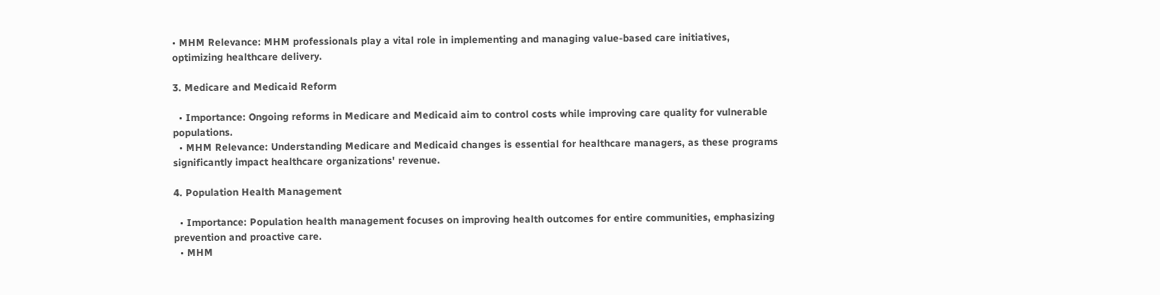• MHM Relevance: MHM professionals play a vital role in implementing and managing value-based care initiatives, optimizing healthcare delivery.

3. Medicare and Medicaid Reform

  • Importance: Ongoing reforms in Medicare and Medicaid aim to control costs while improving care quality for vulnerable populations.
  • MHM Relevance: Understanding Medicare and Medicaid changes is essential for healthcare managers, as these programs significantly impact healthcare organizations' revenue.

4. Population Health Management

  • Importance: Population health management focuses on improving health outcomes for entire communities, emphasizing prevention and proactive care.
  • MHM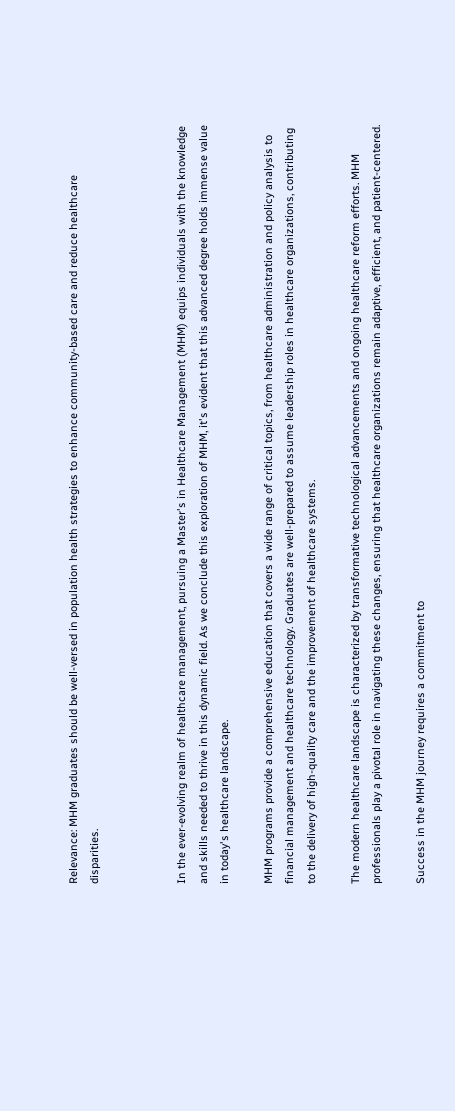Relevance: MHM graduates should be well-versed in population health strategies to enhance community-based care and reduce healthcare disparities.



In the ever-evolving realm of healthcare management, pursuing a Master's in Healthcare Management (MHM) equips individuals with the knowledge and skills needed to thrive in this dynamic field. As we conclude this exploration of MHM, it's evident that this advanced degree holds immense value in today's healthcare landscape.

MHM programs provide a comprehensive education that covers a wide range of critical topics, from healthcare administration and policy analysis to financial management and healthcare technology. Graduates are well-prepared to assume leadership roles in healthcare organizations, contributing to the delivery of high-quality care and the improvement of healthcare systems.

The modern healthcare landscape is characterized by transformative technological advancements and ongoing healthcare reform efforts. MHM professionals play a pivotal role in navigating these changes, ensuring that healthcare organizations remain adaptive, efficient, and patient-centered.

Success in the MHM journey requires a commitment to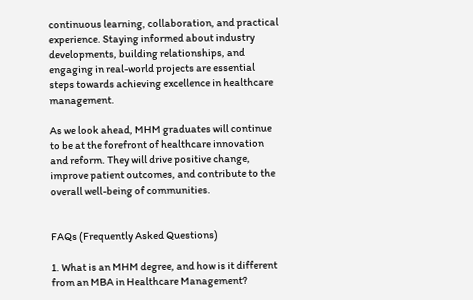continuous learning, collaboration, and practical experience. Staying informed about industry developments, building relationships, and engaging in real-world projects are essential steps towards achieving excellence in healthcare management.

As we look ahead, MHM graduates will continue to be at the forefront of healthcare innovation and reform. They will drive positive change, improve patient outcomes, and contribute to the overall well-being of communities.


FAQs (Frequently Asked Questions)

1. What is an MHM degree, and how is it different from an MBA in Healthcare Management?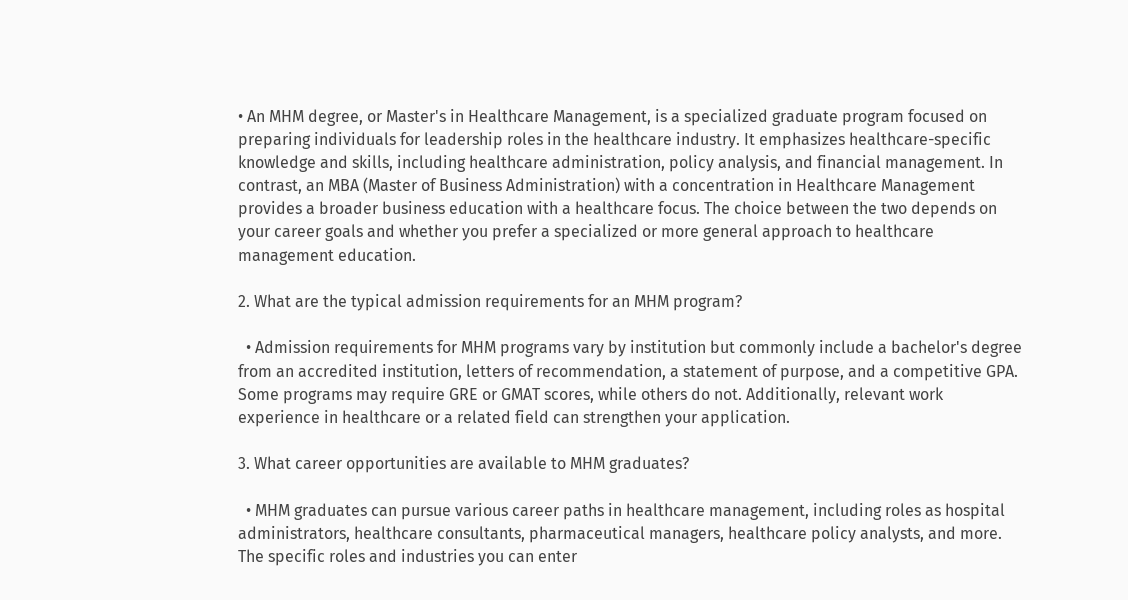• An MHM degree, or Master's in Healthcare Management, is a specialized graduate program focused on preparing individuals for leadership roles in the healthcare industry. It emphasizes healthcare-specific knowledge and skills, including healthcare administration, policy analysis, and financial management. In contrast, an MBA (Master of Business Administration) with a concentration in Healthcare Management provides a broader business education with a healthcare focus. The choice between the two depends on your career goals and whether you prefer a specialized or more general approach to healthcare management education.

2. What are the typical admission requirements for an MHM program?

  • Admission requirements for MHM programs vary by institution but commonly include a bachelor's degree from an accredited institution, letters of recommendation, a statement of purpose, and a competitive GPA. Some programs may require GRE or GMAT scores, while others do not. Additionally, relevant work experience in healthcare or a related field can strengthen your application.

3. What career opportunities are available to MHM graduates?

  • MHM graduates can pursue various career paths in healthcare management, including roles as hospital administrators, healthcare consultants, pharmaceutical managers, healthcare policy analysts, and more. The specific roles and industries you can enter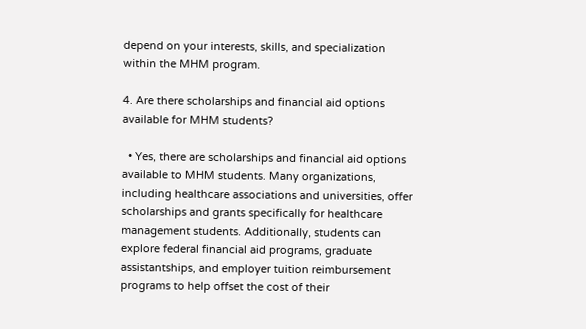depend on your interests, skills, and specialization within the MHM program.

4. Are there scholarships and financial aid options available for MHM students?

  • Yes, there are scholarships and financial aid options available to MHM students. Many organizations, including healthcare associations and universities, offer scholarships and grants specifically for healthcare management students. Additionally, students can explore federal financial aid programs, graduate assistantships, and employer tuition reimbursement programs to help offset the cost of their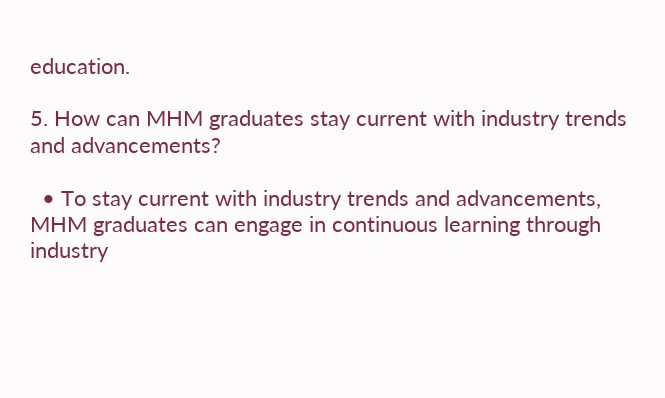education.

5. How can MHM graduates stay current with industry trends and advancements?

  • To stay current with industry trends and advancements, MHM graduates can engage in continuous learning through industry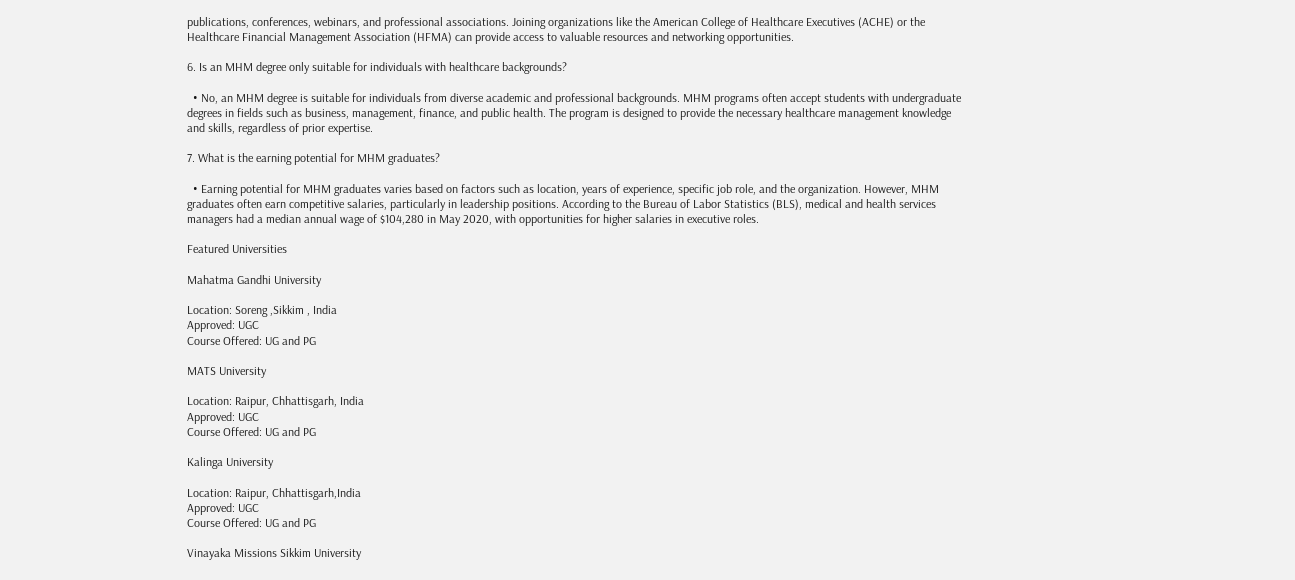publications, conferences, webinars, and professional associations. Joining organizations like the American College of Healthcare Executives (ACHE) or the Healthcare Financial Management Association (HFMA) can provide access to valuable resources and networking opportunities.

6. Is an MHM degree only suitable for individuals with healthcare backgrounds?

  • No, an MHM degree is suitable for individuals from diverse academic and professional backgrounds. MHM programs often accept students with undergraduate degrees in fields such as business, management, finance, and public health. The program is designed to provide the necessary healthcare management knowledge and skills, regardless of prior expertise.

7. What is the earning potential for MHM graduates?

  • Earning potential for MHM graduates varies based on factors such as location, years of experience, specific job role, and the organization. However, MHM graduates often earn competitive salaries, particularly in leadership positions. According to the Bureau of Labor Statistics (BLS), medical and health services managers had a median annual wage of $104,280 in May 2020, with opportunities for higher salaries in executive roles.

Featured Universities

Mahatma Gandhi University

Location: Soreng ,Sikkim , India
Approved: UGC
Course Offered: UG and PG

MATS University

Location: Raipur, Chhattisgarh, India
Approved: UGC
Course Offered: UG and PG

Kalinga University

Location: Raipur, Chhattisgarh,India
Approved: UGC
Course Offered: UG and PG

Vinayaka Missions Sikkim University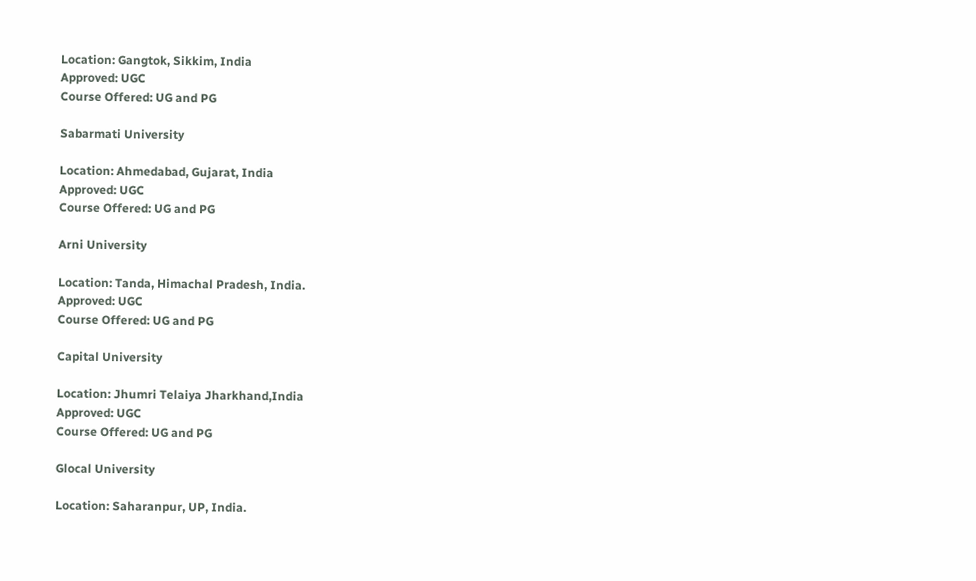Location: Gangtok, Sikkim, India
Approved: UGC
Course Offered: UG and PG

Sabarmati University

Location: Ahmedabad, Gujarat, India
Approved: UGC
Course Offered: UG and PG

Arni University

Location: Tanda, Himachal Pradesh, India.
Approved: UGC
Course Offered: UG and PG

Capital University

Location: Jhumri Telaiya Jharkhand,India
Approved: UGC
Course Offered: UG and PG

Glocal University

Location: Saharanpur, UP, India.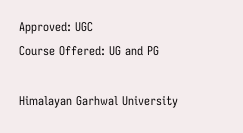Approved: UGC
Course Offered: UG and PG

Himalayan Garhwal University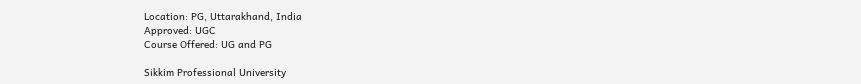Location: PG, Uttarakhand, India
Approved: UGC
Course Offered: UG and PG

Sikkim Professional University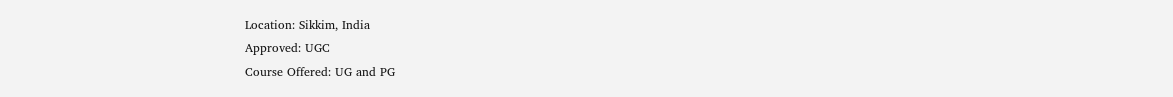Location: Sikkim, India
Approved: UGC
Course Offered: UG and PG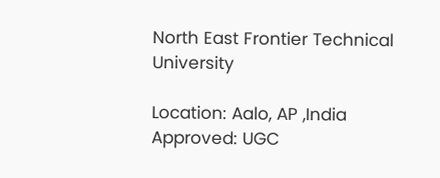North East Frontier Technical University

Location: Aalo, AP ,India
Approved: UGC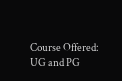Course Offered: UG and PG